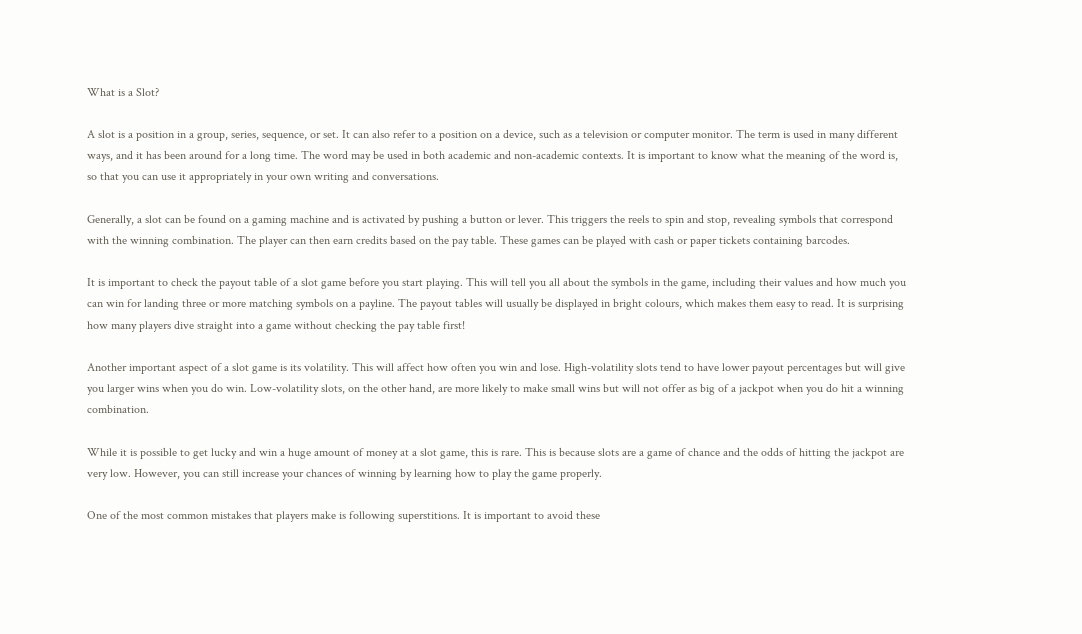What is a Slot?

A slot is a position in a group, series, sequence, or set. It can also refer to a position on a device, such as a television or computer monitor. The term is used in many different ways, and it has been around for a long time. The word may be used in both academic and non-academic contexts. It is important to know what the meaning of the word is, so that you can use it appropriately in your own writing and conversations.

Generally, a slot can be found on a gaming machine and is activated by pushing a button or lever. This triggers the reels to spin and stop, revealing symbols that correspond with the winning combination. The player can then earn credits based on the pay table. These games can be played with cash or paper tickets containing barcodes.

It is important to check the payout table of a slot game before you start playing. This will tell you all about the symbols in the game, including their values and how much you can win for landing three or more matching symbols on a payline. The payout tables will usually be displayed in bright colours, which makes them easy to read. It is surprising how many players dive straight into a game without checking the pay table first!

Another important aspect of a slot game is its volatility. This will affect how often you win and lose. High-volatility slots tend to have lower payout percentages but will give you larger wins when you do win. Low-volatility slots, on the other hand, are more likely to make small wins but will not offer as big of a jackpot when you do hit a winning combination.

While it is possible to get lucky and win a huge amount of money at a slot game, this is rare. This is because slots are a game of chance and the odds of hitting the jackpot are very low. However, you can still increase your chances of winning by learning how to play the game properly.

One of the most common mistakes that players make is following superstitions. It is important to avoid these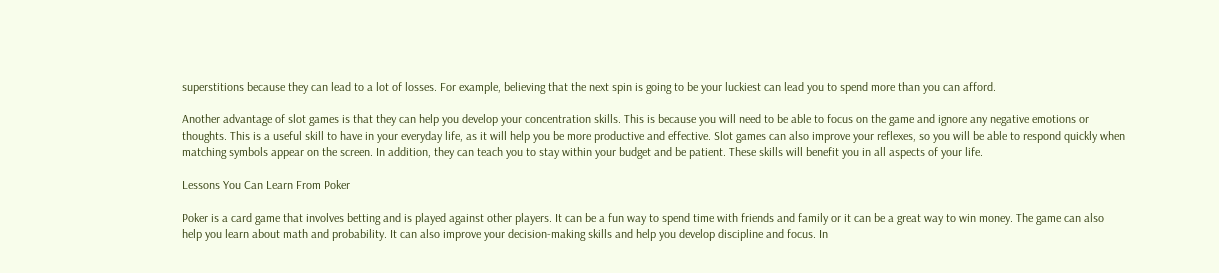superstitions because they can lead to a lot of losses. For example, believing that the next spin is going to be your luckiest can lead you to spend more than you can afford.

Another advantage of slot games is that they can help you develop your concentration skills. This is because you will need to be able to focus on the game and ignore any negative emotions or thoughts. This is a useful skill to have in your everyday life, as it will help you be more productive and effective. Slot games can also improve your reflexes, so you will be able to respond quickly when matching symbols appear on the screen. In addition, they can teach you to stay within your budget and be patient. These skills will benefit you in all aspects of your life.

Lessons You Can Learn From Poker

Poker is a card game that involves betting and is played against other players. It can be a fun way to spend time with friends and family or it can be a great way to win money. The game can also help you learn about math and probability. It can also improve your decision-making skills and help you develop discipline and focus. In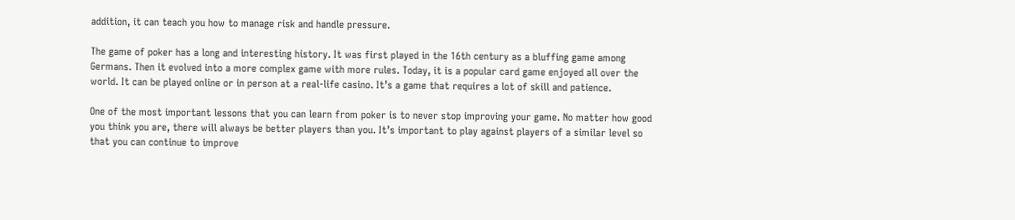addition, it can teach you how to manage risk and handle pressure.

The game of poker has a long and interesting history. It was first played in the 16th century as a bluffing game among Germans. Then it evolved into a more complex game with more rules. Today, it is a popular card game enjoyed all over the world. It can be played online or in person at a real-life casino. It’s a game that requires a lot of skill and patience.

One of the most important lessons that you can learn from poker is to never stop improving your game. No matter how good you think you are, there will always be better players than you. It’s important to play against players of a similar level so that you can continue to improve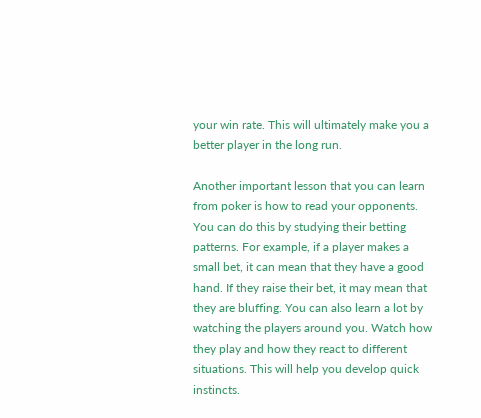your win rate. This will ultimately make you a better player in the long run.

Another important lesson that you can learn from poker is how to read your opponents. You can do this by studying their betting patterns. For example, if a player makes a small bet, it can mean that they have a good hand. If they raise their bet, it may mean that they are bluffing. You can also learn a lot by watching the players around you. Watch how they play and how they react to different situations. This will help you develop quick instincts.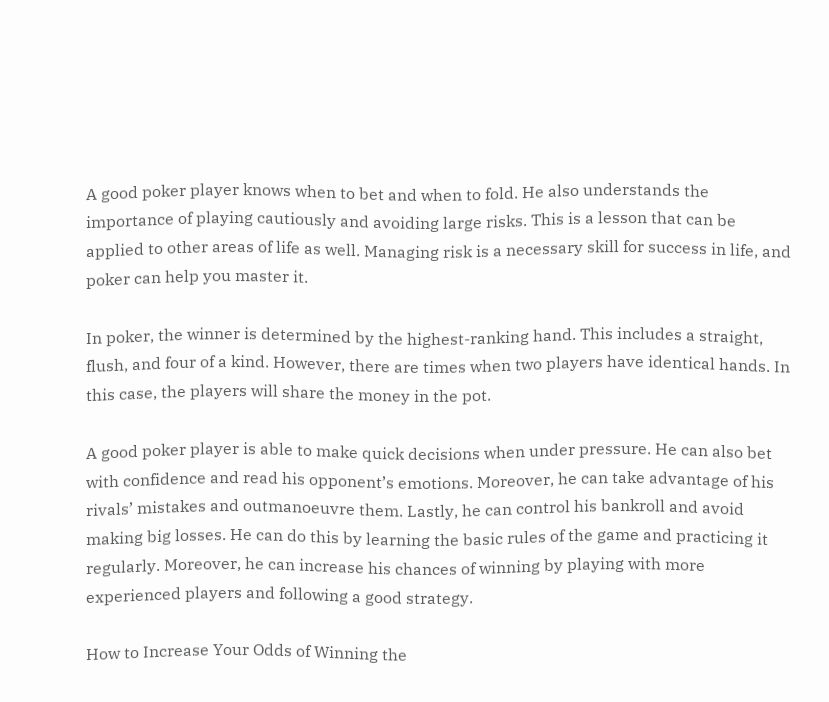A good poker player knows when to bet and when to fold. He also understands the importance of playing cautiously and avoiding large risks. This is a lesson that can be applied to other areas of life as well. Managing risk is a necessary skill for success in life, and poker can help you master it.

In poker, the winner is determined by the highest-ranking hand. This includes a straight, flush, and four of a kind. However, there are times when two players have identical hands. In this case, the players will share the money in the pot.

A good poker player is able to make quick decisions when under pressure. He can also bet with confidence and read his opponent’s emotions. Moreover, he can take advantage of his rivals’ mistakes and outmanoeuvre them. Lastly, he can control his bankroll and avoid making big losses. He can do this by learning the basic rules of the game and practicing it regularly. Moreover, he can increase his chances of winning by playing with more experienced players and following a good strategy.

How to Increase Your Odds of Winning the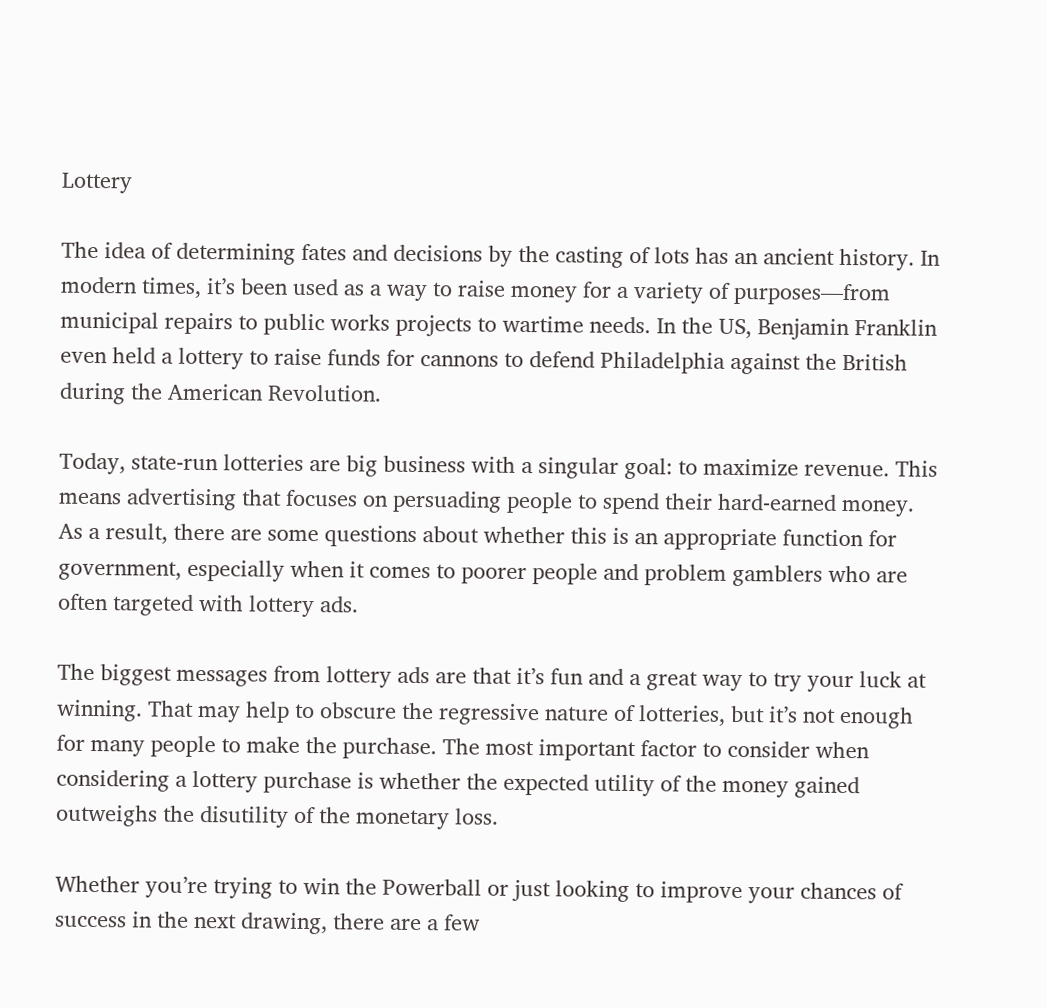Lottery

The idea of determining fates and decisions by the casting of lots has an ancient history. In modern times, it’s been used as a way to raise money for a variety of purposes—from municipal repairs to public works projects to wartime needs. In the US, Benjamin Franklin even held a lottery to raise funds for cannons to defend Philadelphia against the British during the American Revolution.

Today, state-run lotteries are big business with a singular goal: to maximize revenue. This means advertising that focuses on persuading people to spend their hard-earned money. As a result, there are some questions about whether this is an appropriate function for government, especially when it comes to poorer people and problem gamblers who are often targeted with lottery ads.

The biggest messages from lottery ads are that it’s fun and a great way to try your luck at winning. That may help to obscure the regressive nature of lotteries, but it’s not enough for many people to make the purchase. The most important factor to consider when considering a lottery purchase is whether the expected utility of the money gained outweighs the disutility of the monetary loss.

Whether you’re trying to win the Powerball or just looking to improve your chances of success in the next drawing, there are a few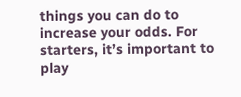things you can do to increase your odds. For starters, it’s important to play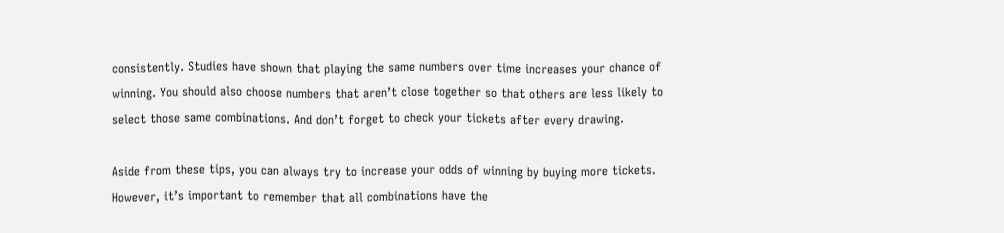consistently. Studies have shown that playing the same numbers over time increases your chance of winning. You should also choose numbers that aren’t close together so that others are less likely to select those same combinations. And don’t forget to check your tickets after every drawing.

Aside from these tips, you can always try to increase your odds of winning by buying more tickets. However, it’s important to remember that all combinations have the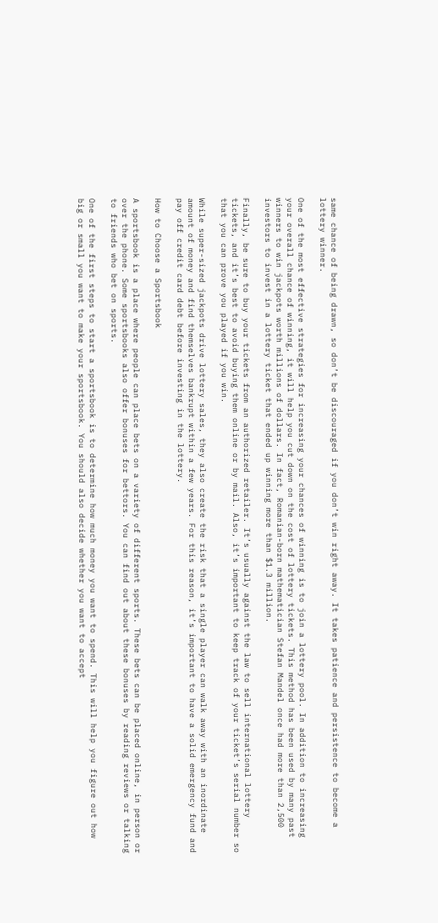same chance of being drawn, so don’t be discouraged if you don’t win right away. It takes patience and persistence to become a lottery winner.

One of the most effective strategies for increasing your chances of winning is to join a lottery pool. In addition to increasing your overall chance of winning, it will help you cut down on the cost of lottery tickets. This method has been used by many past winners to win jackpots worth millions of dollars. In fact, Romanian-born mathematician Stefan Mandel once had more than 2,500 investors to invest in a lottery ticket that ended up winning more than $1.3 million.

Finally, be sure to buy your tickets from an authorized retailer. It’s usually against the law to sell international lottery tickets, and it’s best to avoid buying them online or by mail. Also, it’s important to keep track of your ticket’s serial number so that you can prove you played if you win.

While super-sized jackpots drive lottery sales, they also create the risk that a single player can walk away with an inordinate amount of money and find themselves bankrupt within a few years. For this reason, it’s important to have a solid emergency fund and pay off credit card debt before investing in the lottery.

How to Choose a Sportsbook

A sportsbook is a place where people can place bets on a variety of different sports. These bets can be placed online, in person or over the phone. Some sportsbooks also offer bonuses for bettors. You can find out about these bonuses by reading reviews or talking to friends who bet on sports.

One of the first steps to start a sportsbook is to determine how much money you want to spend. This will help you figure out how big or small you want to make your sportsbook. You should also decide whether you want to accept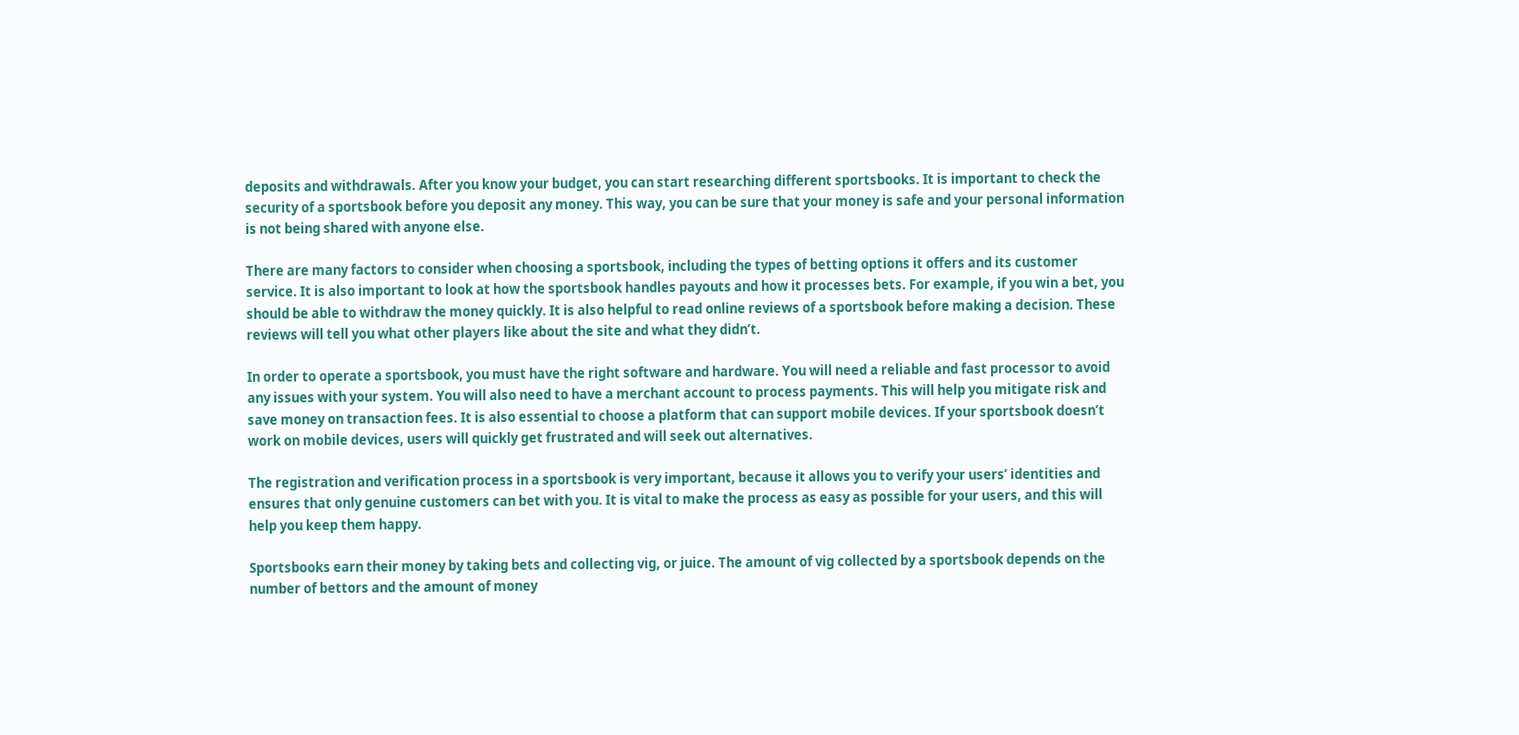deposits and withdrawals. After you know your budget, you can start researching different sportsbooks. It is important to check the security of a sportsbook before you deposit any money. This way, you can be sure that your money is safe and your personal information is not being shared with anyone else.

There are many factors to consider when choosing a sportsbook, including the types of betting options it offers and its customer service. It is also important to look at how the sportsbook handles payouts and how it processes bets. For example, if you win a bet, you should be able to withdraw the money quickly. It is also helpful to read online reviews of a sportsbook before making a decision. These reviews will tell you what other players like about the site and what they didn’t.

In order to operate a sportsbook, you must have the right software and hardware. You will need a reliable and fast processor to avoid any issues with your system. You will also need to have a merchant account to process payments. This will help you mitigate risk and save money on transaction fees. It is also essential to choose a platform that can support mobile devices. If your sportsbook doesn’t work on mobile devices, users will quickly get frustrated and will seek out alternatives.

The registration and verification process in a sportsbook is very important, because it allows you to verify your users’ identities and ensures that only genuine customers can bet with you. It is vital to make the process as easy as possible for your users, and this will help you keep them happy.

Sportsbooks earn their money by taking bets and collecting vig, or juice. The amount of vig collected by a sportsbook depends on the number of bettors and the amount of money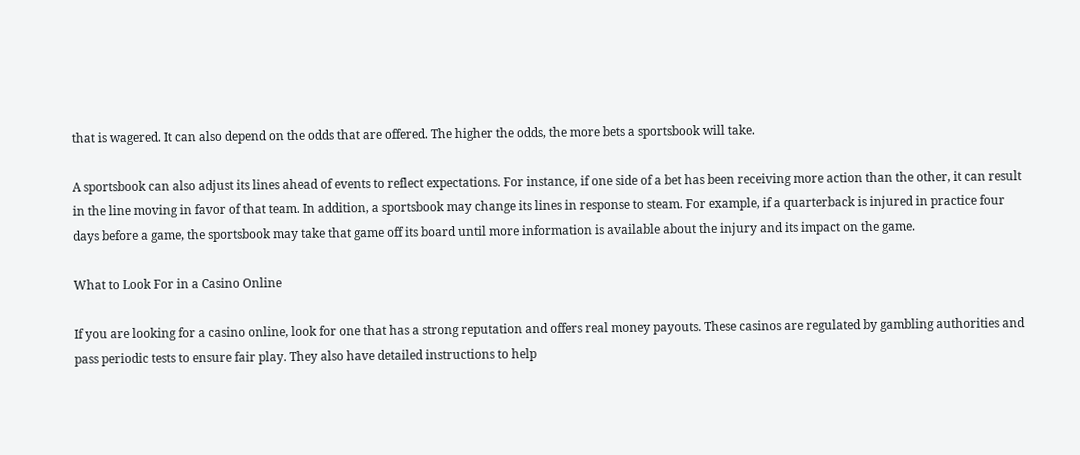that is wagered. It can also depend on the odds that are offered. The higher the odds, the more bets a sportsbook will take.

A sportsbook can also adjust its lines ahead of events to reflect expectations. For instance, if one side of a bet has been receiving more action than the other, it can result in the line moving in favor of that team. In addition, a sportsbook may change its lines in response to steam. For example, if a quarterback is injured in practice four days before a game, the sportsbook may take that game off its board until more information is available about the injury and its impact on the game.

What to Look For in a Casino Online

If you are looking for a casino online, look for one that has a strong reputation and offers real money payouts. These casinos are regulated by gambling authorities and pass periodic tests to ensure fair play. They also have detailed instructions to help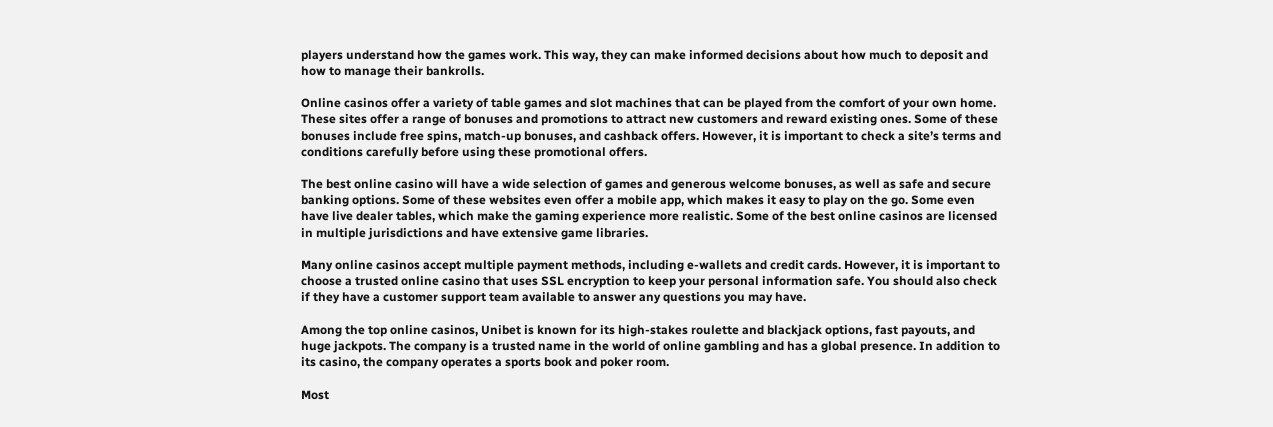players understand how the games work. This way, they can make informed decisions about how much to deposit and how to manage their bankrolls.

Online casinos offer a variety of table games and slot machines that can be played from the comfort of your own home. These sites offer a range of bonuses and promotions to attract new customers and reward existing ones. Some of these bonuses include free spins, match-up bonuses, and cashback offers. However, it is important to check a site’s terms and conditions carefully before using these promotional offers.

The best online casino will have a wide selection of games and generous welcome bonuses, as well as safe and secure banking options. Some of these websites even offer a mobile app, which makes it easy to play on the go. Some even have live dealer tables, which make the gaming experience more realistic. Some of the best online casinos are licensed in multiple jurisdictions and have extensive game libraries.

Many online casinos accept multiple payment methods, including e-wallets and credit cards. However, it is important to choose a trusted online casino that uses SSL encryption to keep your personal information safe. You should also check if they have a customer support team available to answer any questions you may have.

Among the top online casinos, Unibet is known for its high-stakes roulette and blackjack options, fast payouts, and huge jackpots. The company is a trusted name in the world of online gambling and has a global presence. In addition to its casino, the company operates a sports book and poker room.

Most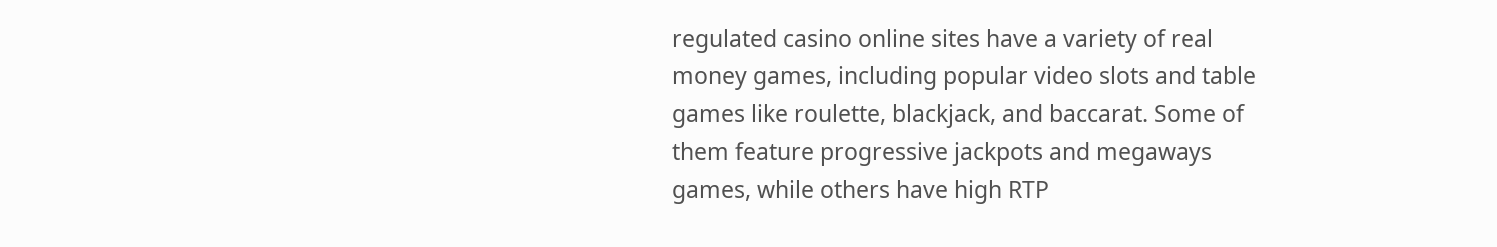regulated casino online sites have a variety of real money games, including popular video slots and table games like roulette, blackjack, and baccarat. Some of them feature progressive jackpots and megaways games, while others have high RTP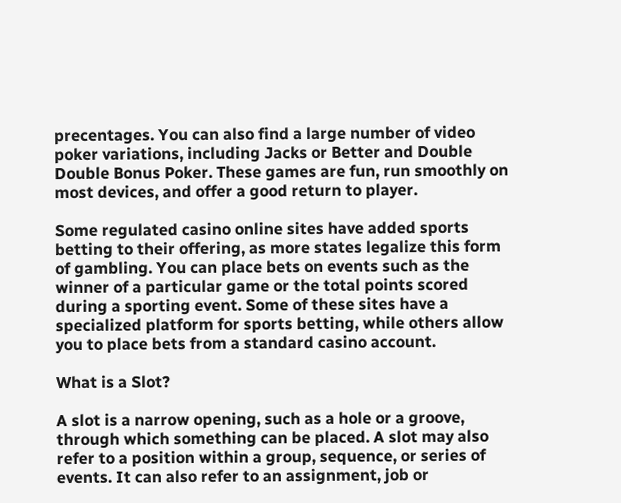precentages. You can also find a large number of video poker variations, including Jacks or Better and Double Double Bonus Poker. These games are fun, run smoothly on most devices, and offer a good return to player.

Some regulated casino online sites have added sports betting to their offering, as more states legalize this form of gambling. You can place bets on events such as the winner of a particular game or the total points scored during a sporting event. Some of these sites have a specialized platform for sports betting, while others allow you to place bets from a standard casino account.

What is a Slot?

A slot is a narrow opening, such as a hole or a groove, through which something can be placed. A slot may also refer to a position within a group, sequence, or series of events. It can also refer to an assignment, job or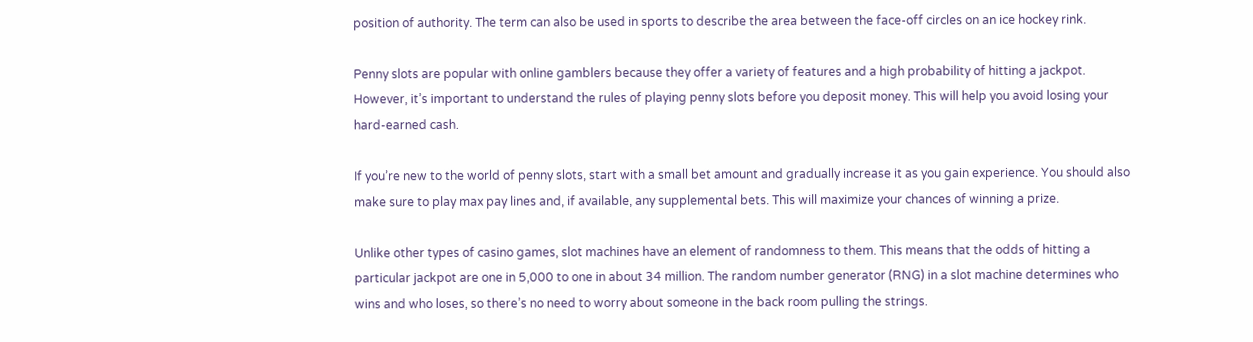position of authority. The term can also be used in sports to describe the area between the face-off circles on an ice hockey rink.

Penny slots are popular with online gamblers because they offer a variety of features and a high probability of hitting a jackpot. However, it’s important to understand the rules of playing penny slots before you deposit money. This will help you avoid losing your hard-earned cash.

If you’re new to the world of penny slots, start with a small bet amount and gradually increase it as you gain experience. You should also make sure to play max pay lines and, if available, any supplemental bets. This will maximize your chances of winning a prize.

Unlike other types of casino games, slot machines have an element of randomness to them. This means that the odds of hitting a particular jackpot are one in 5,000 to one in about 34 million. The random number generator (RNG) in a slot machine determines who wins and who loses, so there’s no need to worry about someone in the back room pulling the strings.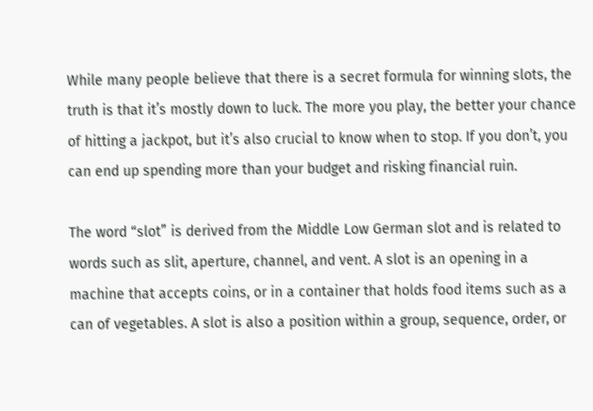While many people believe that there is a secret formula for winning slots, the truth is that it’s mostly down to luck. The more you play, the better your chance of hitting a jackpot, but it’s also crucial to know when to stop. If you don’t, you can end up spending more than your budget and risking financial ruin.

The word “slot” is derived from the Middle Low German slot and is related to words such as slit, aperture, channel, and vent. A slot is an opening in a machine that accepts coins, or in a container that holds food items such as a can of vegetables. A slot is also a position within a group, sequence, order, or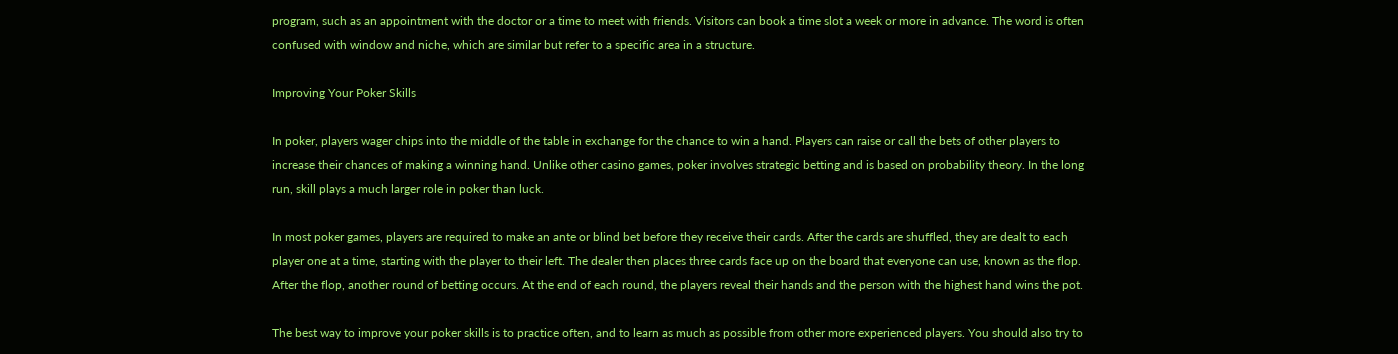program, such as an appointment with the doctor or a time to meet with friends. Visitors can book a time slot a week or more in advance. The word is often confused with window and niche, which are similar but refer to a specific area in a structure.

Improving Your Poker Skills

In poker, players wager chips into the middle of the table in exchange for the chance to win a hand. Players can raise or call the bets of other players to increase their chances of making a winning hand. Unlike other casino games, poker involves strategic betting and is based on probability theory. In the long run, skill plays a much larger role in poker than luck.

In most poker games, players are required to make an ante or blind bet before they receive their cards. After the cards are shuffled, they are dealt to each player one at a time, starting with the player to their left. The dealer then places three cards face up on the board that everyone can use, known as the flop. After the flop, another round of betting occurs. At the end of each round, the players reveal their hands and the person with the highest hand wins the pot.

The best way to improve your poker skills is to practice often, and to learn as much as possible from other more experienced players. You should also try to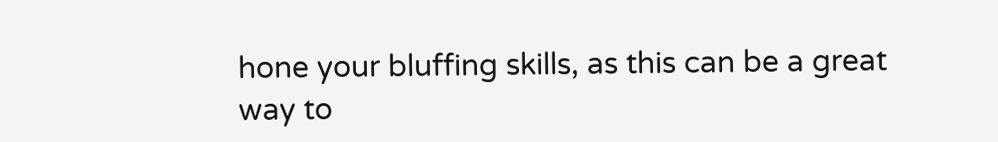hone your bluffing skills, as this can be a great way to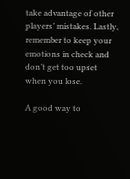take advantage of other players’ mistakes. Lastly, remember to keep your emotions in check and don’t get too upset when you lose.

A good way to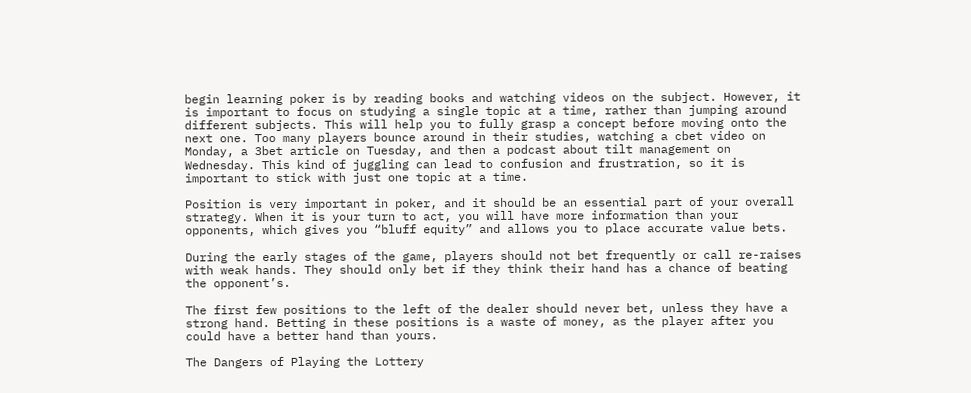begin learning poker is by reading books and watching videos on the subject. However, it is important to focus on studying a single topic at a time, rather than jumping around different subjects. This will help you to fully grasp a concept before moving onto the next one. Too many players bounce around in their studies, watching a cbet video on Monday, a 3bet article on Tuesday, and then a podcast about tilt management on Wednesday. This kind of juggling can lead to confusion and frustration, so it is important to stick with just one topic at a time.

Position is very important in poker, and it should be an essential part of your overall strategy. When it is your turn to act, you will have more information than your opponents, which gives you “bluff equity” and allows you to place accurate value bets.

During the early stages of the game, players should not bet frequently or call re-raises with weak hands. They should only bet if they think their hand has a chance of beating the opponent’s.

The first few positions to the left of the dealer should never bet, unless they have a strong hand. Betting in these positions is a waste of money, as the player after you could have a better hand than yours.

The Dangers of Playing the Lottery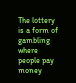The lottery is a form of gambling where people pay money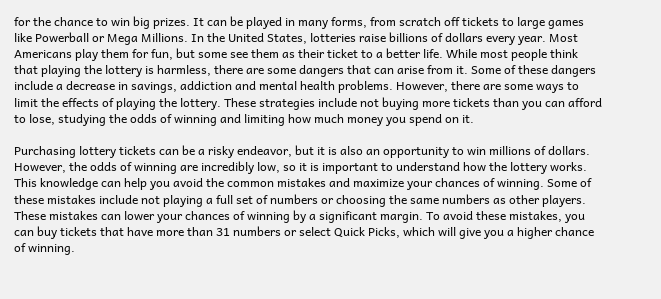for the chance to win big prizes. It can be played in many forms, from scratch off tickets to large games like Powerball or Mega Millions. In the United States, lotteries raise billions of dollars every year. Most Americans play them for fun, but some see them as their ticket to a better life. While most people think that playing the lottery is harmless, there are some dangers that can arise from it. Some of these dangers include a decrease in savings, addiction and mental health problems. However, there are some ways to limit the effects of playing the lottery. These strategies include not buying more tickets than you can afford to lose, studying the odds of winning and limiting how much money you spend on it.

Purchasing lottery tickets can be a risky endeavor, but it is also an opportunity to win millions of dollars. However, the odds of winning are incredibly low, so it is important to understand how the lottery works. This knowledge can help you avoid the common mistakes and maximize your chances of winning. Some of these mistakes include not playing a full set of numbers or choosing the same numbers as other players. These mistakes can lower your chances of winning by a significant margin. To avoid these mistakes, you can buy tickets that have more than 31 numbers or select Quick Picks, which will give you a higher chance of winning.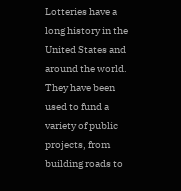Lotteries have a long history in the United States and around the world. They have been used to fund a variety of public projects, from building roads to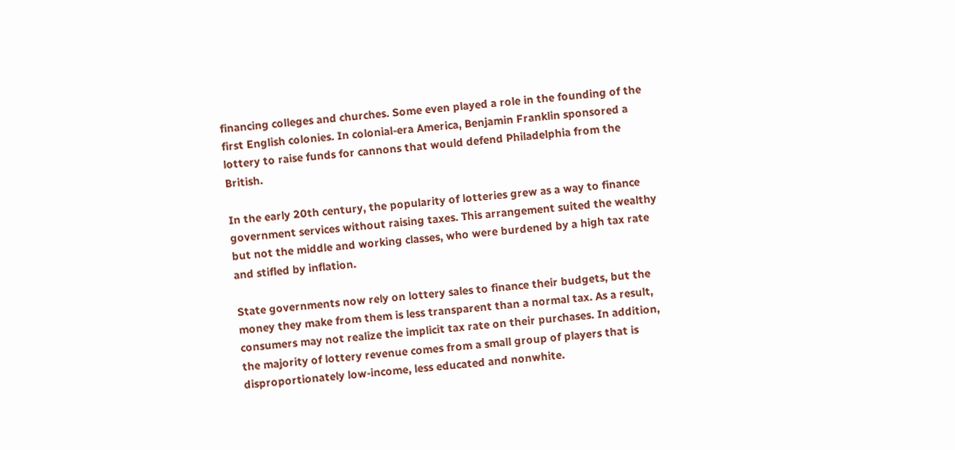financing colleges and churches. Some even played a role in the founding of the first English colonies. In colonial-era America, Benjamin Franklin sponsored a lottery to raise funds for cannons that would defend Philadelphia from the British.

In the early 20th century, the popularity of lotteries grew as a way to finance government services without raising taxes. This arrangement suited the wealthy but not the middle and working classes, who were burdened by a high tax rate and stifled by inflation.

State governments now rely on lottery sales to finance their budgets, but the money they make from them is less transparent than a normal tax. As a result, consumers may not realize the implicit tax rate on their purchases. In addition, the majority of lottery revenue comes from a small group of players that is disproportionately low-income, less educated and nonwhite.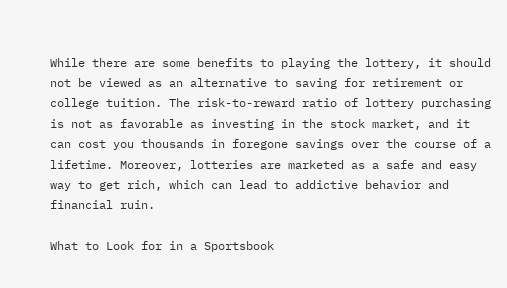While there are some benefits to playing the lottery, it should not be viewed as an alternative to saving for retirement or college tuition. The risk-to-reward ratio of lottery purchasing is not as favorable as investing in the stock market, and it can cost you thousands in foregone savings over the course of a lifetime. Moreover, lotteries are marketed as a safe and easy way to get rich, which can lead to addictive behavior and financial ruin.

What to Look for in a Sportsbook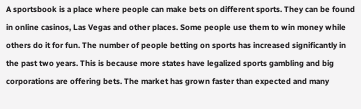A sportsbook is a place where people can make bets on different sports. They can be found in online casinos, Las Vegas and other places. Some people use them to win money while others do it for fun. The number of people betting on sports has increased significantly in the past two years. This is because more states have legalized sports gambling and big corporations are offering bets. The market has grown faster than expected and many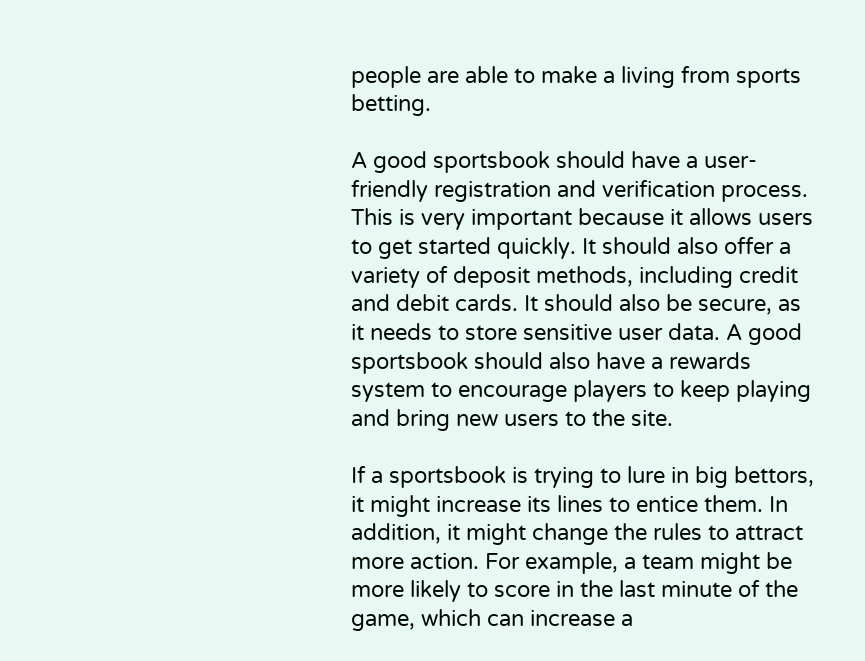people are able to make a living from sports betting.

A good sportsbook should have a user-friendly registration and verification process. This is very important because it allows users to get started quickly. It should also offer a variety of deposit methods, including credit and debit cards. It should also be secure, as it needs to store sensitive user data. A good sportsbook should also have a rewards system to encourage players to keep playing and bring new users to the site.

If a sportsbook is trying to lure in big bettors, it might increase its lines to entice them. In addition, it might change the rules to attract more action. For example, a team might be more likely to score in the last minute of the game, which can increase a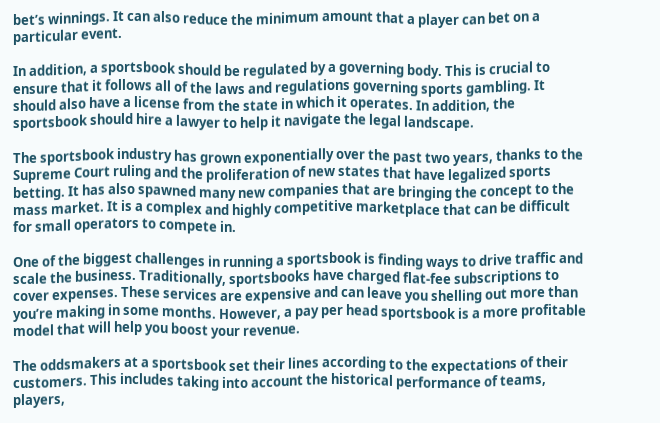bet’s winnings. It can also reduce the minimum amount that a player can bet on a particular event.

In addition, a sportsbook should be regulated by a governing body. This is crucial to ensure that it follows all of the laws and regulations governing sports gambling. It should also have a license from the state in which it operates. In addition, the sportsbook should hire a lawyer to help it navigate the legal landscape.

The sportsbook industry has grown exponentially over the past two years, thanks to the Supreme Court ruling and the proliferation of new states that have legalized sports betting. It has also spawned many new companies that are bringing the concept to the mass market. It is a complex and highly competitive marketplace that can be difficult for small operators to compete in.

One of the biggest challenges in running a sportsbook is finding ways to drive traffic and scale the business. Traditionally, sportsbooks have charged flat-fee subscriptions to cover expenses. These services are expensive and can leave you shelling out more than you’re making in some months. However, a pay per head sportsbook is a more profitable model that will help you boost your revenue.

The oddsmakers at a sportsbook set their lines according to the expectations of their customers. This includes taking into account the historical performance of teams, players,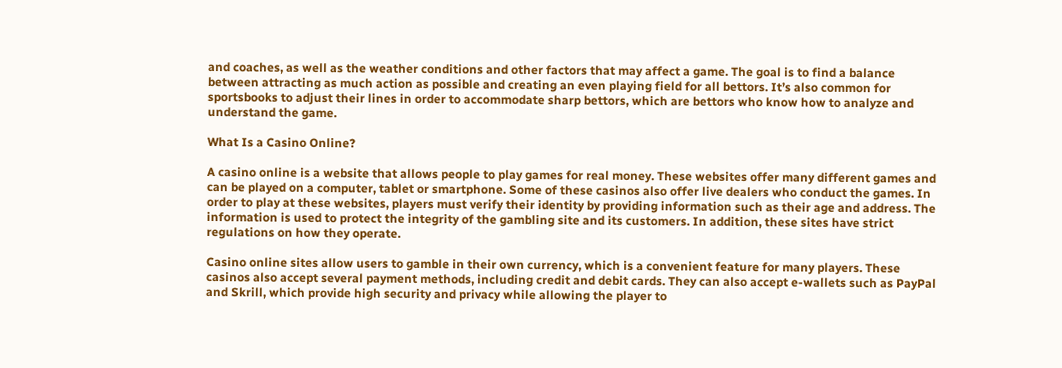and coaches, as well as the weather conditions and other factors that may affect a game. The goal is to find a balance between attracting as much action as possible and creating an even playing field for all bettors. It’s also common for sportsbooks to adjust their lines in order to accommodate sharp bettors, which are bettors who know how to analyze and understand the game.

What Is a Casino Online?

A casino online is a website that allows people to play games for real money. These websites offer many different games and can be played on a computer, tablet or smartphone. Some of these casinos also offer live dealers who conduct the games. In order to play at these websites, players must verify their identity by providing information such as their age and address. The information is used to protect the integrity of the gambling site and its customers. In addition, these sites have strict regulations on how they operate.

Casino online sites allow users to gamble in their own currency, which is a convenient feature for many players. These casinos also accept several payment methods, including credit and debit cards. They can also accept e-wallets such as PayPal and Skrill, which provide high security and privacy while allowing the player to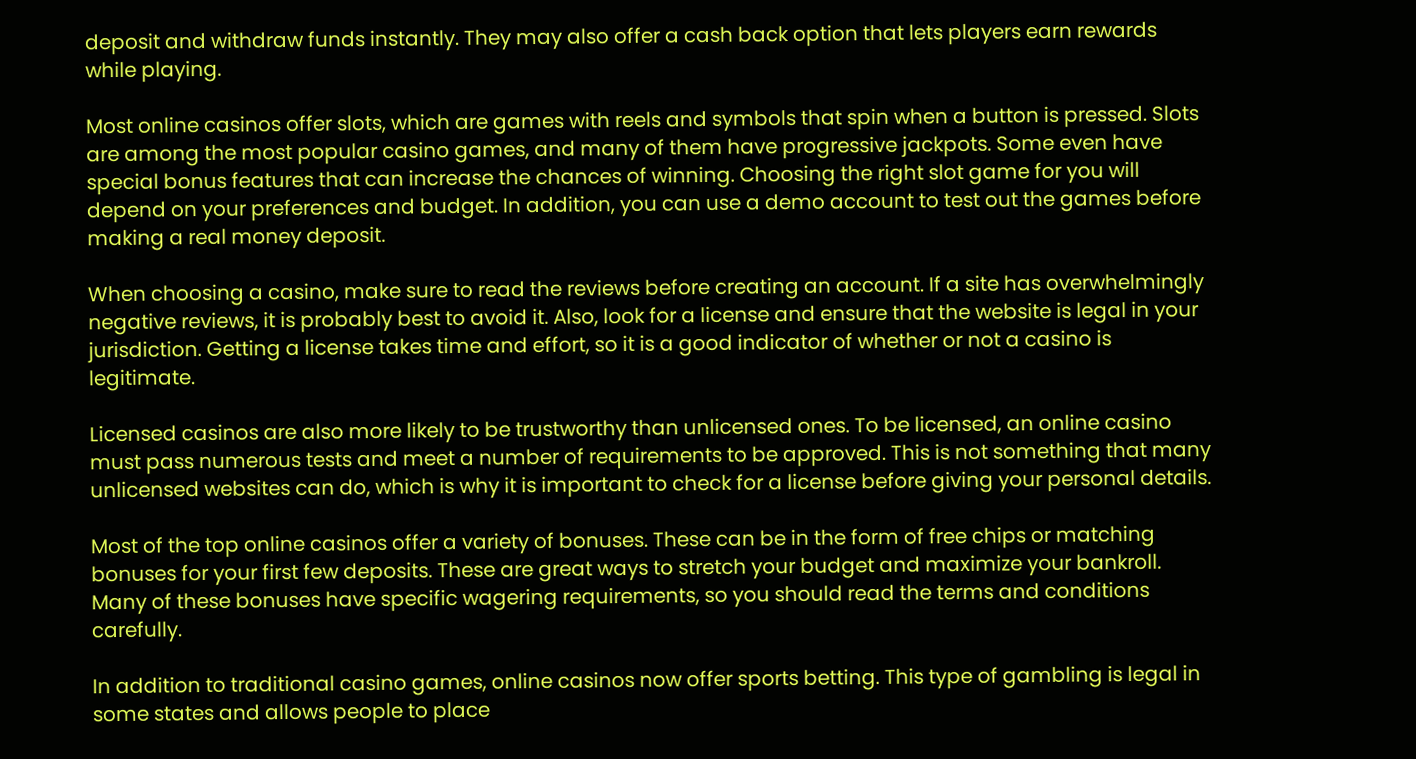deposit and withdraw funds instantly. They may also offer a cash back option that lets players earn rewards while playing.

Most online casinos offer slots, which are games with reels and symbols that spin when a button is pressed. Slots are among the most popular casino games, and many of them have progressive jackpots. Some even have special bonus features that can increase the chances of winning. Choosing the right slot game for you will depend on your preferences and budget. In addition, you can use a demo account to test out the games before making a real money deposit.

When choosing a casino, make sure to read the reviews before creating an account. If a site has overwhelmingly negative reviews, it is probably best to avoid it. Also, look for a license and ensure that the website is legal in your jurisdiction. Getting a license takes time and effort, so it is a good indicator of whether or not a casino is legitimate.

Licensed casinos are also more likely to be trustworthy than unlicensed ones. To be licensed, an online casino must pass numerous tests and meet a number of requirements to be approved. This is not something that many unlicensed websites can do, which is why it is important to check for a license before giving your personal details.

Most of the top online casinos offer a variety of bonuses. These can be in the form of free chips or matching bonuses for your first few deposits. These are great ways to stretch your budget and maximize your bankroll. Many of these bonuses have specific wagering requirements, so you should read the terms and conditions carefully.

In addition to traditional casino games, online casinos now offer sports betting. This type of gambling is legal in some states and allows people to place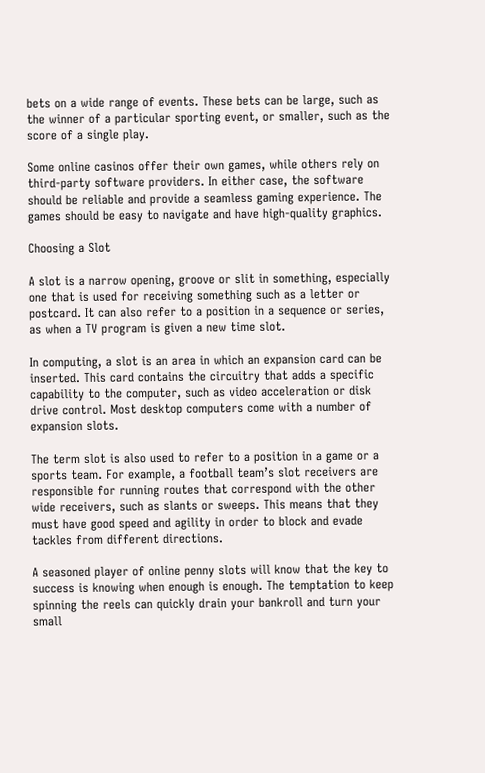bets on a wide range of events. These bets can be large, such as the winner of a particular sporting event, or smaller, such as the score of a single play.

Some online casinos offer their own games, while others rely on third-party software providers. In either case, the software should be reliable and provide a seamless gaming experience. The games should be easy to navigate and have high-quality graphics.

Choosing a Slot

A slot is a narrow opening, groove or slit in something, especially one that is used for receiving something such as a letter or postcard. It can also refer to a position in a sequence or series, as when a TV program is given a new time slot.

In computing, a slot is an area in which an expansion card can be inserted. This card contains the circuitry that adds a specific capability to the computer, such as video acceleration or disk drive control. Most desktop computers come with a number of expansion slots.

The term slot is also used to refer to a position in a game or a sports team. For example, a football team’s slot receivers are responsible for running routes that correspond with the other wide receivers, such as slants or sweeps. This means that they must have good speed and agility in order to block and evade tackles from different directions.

A seasoned player of online penny slots will know that the key to success is knowing when enough is enough. The temptation to keep spinning the reels can quickly drain your bankroll and turn your small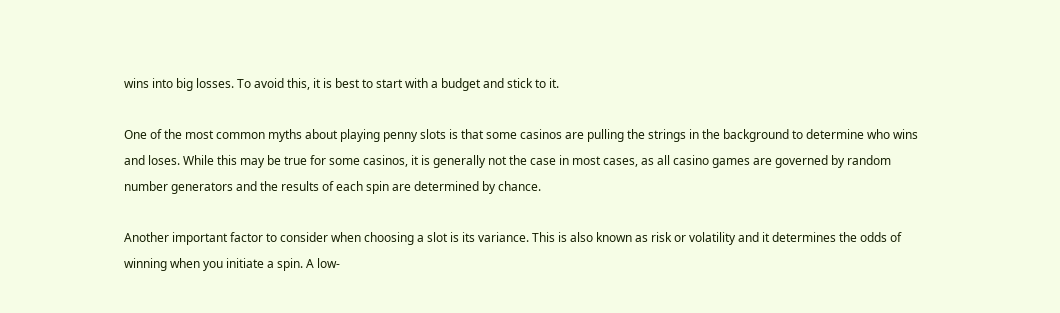wins into big losses. To avoid this, it is best to start with a budget and stick to it.

One of the most common myths about playing penny slots is that some casinos are pulling the strings in the background to determine who wins and loses. While this may be true for some casinos, it is generally not the case in most cases, as all casino games are governed by random number generators and the results of each spin are determined by chance.

Another important factor to consider when choosing a slot is its variance. This is also known as risk or volatility and it determines the odds of winning when you initiate a spin. A low-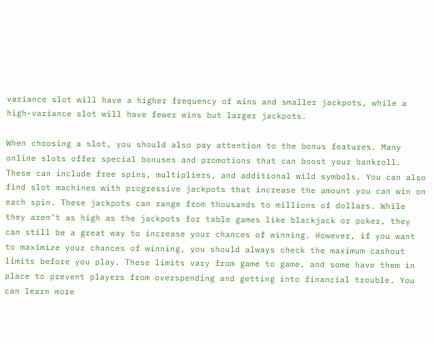variance slot will have a higher frequency of wins and smaller jackpots, while a high-variance slot will have fewer wins but larger jackpots.

When choosing a slot, you should also pay attention to the bonus features. Many online slots offer special bonuses and promotions that can boost your bankroll. These can include free spins, multipliers, and additional wild symbols. You can also find slot machines with progressive jackpots that increase the amount you can win on each spin. These jackpots can range from thousands to millions of dollars. While they aren’t as high as the jackpots for table games like blackjack or poker, they can still be a great way to increase your chances of winning. However, if you want to maximize your chances of winning, you should always check the maximum cashout limits before you play. These limits vary from game to game, and some have them in place to prevent players from overspending and getting into financial trouble. You can learn more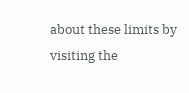about these limits by visiting the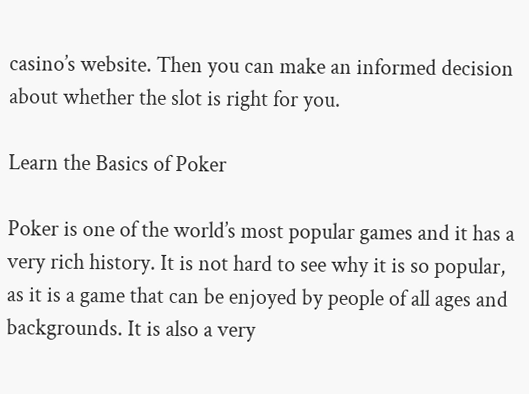casino’s website. Then you can make an informed decision about whether the slot is right for you.

Learn the Basics of Poker

Poker is one of the world’s most popular games and it has a very rich history. It is not hard to see why it is so popular, as it is a game that can be enjoyed by people of all ages and backgrounds. It is also a very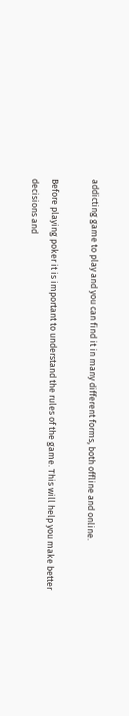addicting game to play and you can find it in many different forms, both offline and online.

Before playing poker it is important to understand the rules of the game. This will help you make better decisions and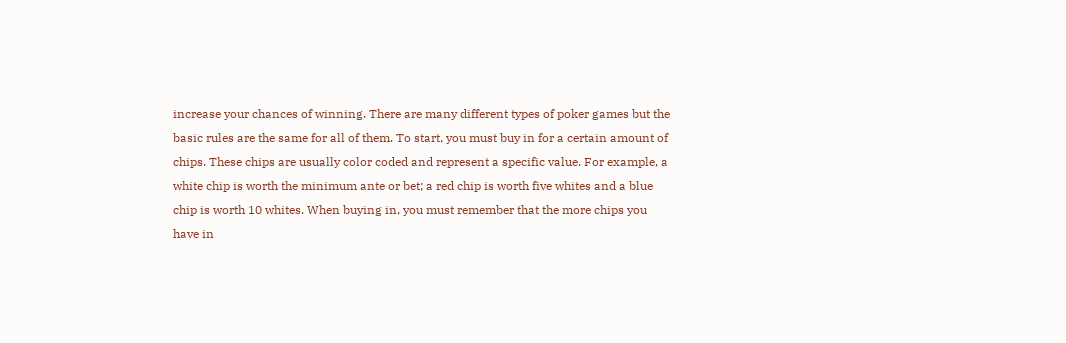increase your chances of winning. There are many different types of poker games but the basic rules are the same for all of them. To start, you must buy in for a certain amount of chips. These chips are usually color coded and represent a specific value. For example, a white chip is worth the minimum ante or bet; a red chip is worth five whites and a blue chip is worth 10 whites. When buying in, you must remember that the more chips you have in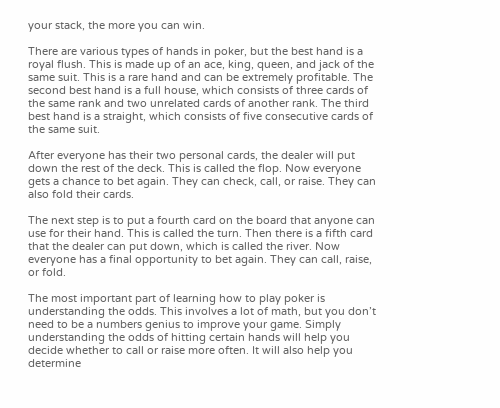your stack, the more you can win.

There are various types of hands in poker, but the best hand is a royal flush. This is made up of an ace, king, queen, and jack of the same suit. This is a rare hand and can be extremely profitable. The second best hand is a full house, which consists of three cards of the same rank and two unrelated cards of another rank. The third best hand is a straight, which consists of five consecutive cards of the same suit.

After everyone has their two personal cards, the dealer will put down the rest of the deck. This is called the flop. Now everyone gets a chance to bet again. They can check, call, or raise. They can also fold their cards.

The next step is to put a fourth card on the board that anyone can use for their hand. This is called the turn. Then there is a fifth card that the dealer can put down, which is called the river. Now everyone has a final opportunity to bet again. They can call, raise, or fold.

The most important part of learning how to play poker is understanding the odds. This involves a lot of math, but you don’t need to be a numbers genius to improve your game. Simply understanding the odds of hitting certain hands will help you decide whether to call or raise more often. It will also help you determine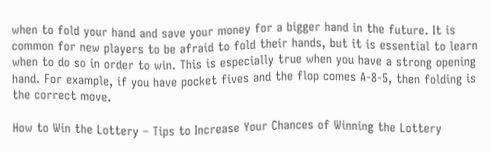when to fold your hand and save your money for a bigger hand in the future. It is common for new players to be afraid to fold their hands, but it is essential to learn when to do so in order to win. This is especially true when you have a strong opening hand. For example, if you have pocket fives and the flop comes A-8-5, then folding is the correct move.

How to Win the Lottery – Tips to Increase Your Chances of Winning the Lottery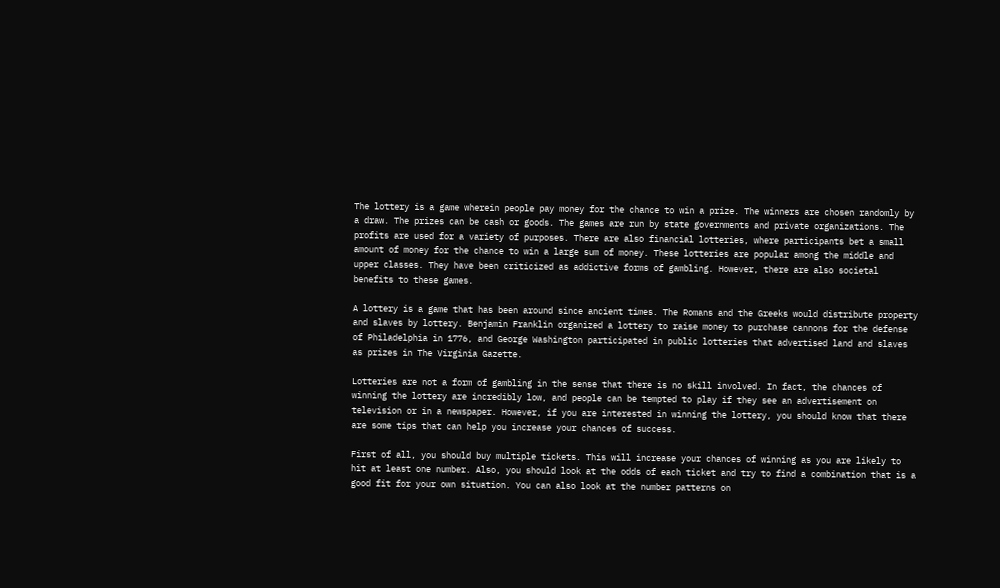The lottery is a game wherein people pay money for the chance to win a prize. The winners are chosen randomly by a draw. The prizes can be cash or goods. The games are run by state governments and private organizations. The profits are used for a variety of purposes. There are also financial lotteries, where participants bet a small amount of money for the chance to win a large sum of money. These lotteries are popular among the middle and upper classes. They have been criticized as addictive forms of gambling. However, there are also societal benefits to these games.

A lottery is a game that has been around since ancient times. The Romans and the Greeks would distribute property and slaves by lottery. Benjamin Franklin organized a lottery to raise money to purchase cannons for the defense of Philadelphia in 1776, and George Washington participated in public lotteries that advertised land and slaves as prizes in The Virginia Gazette.

Lotteries are not a form of gambling in the sense that there is no skill involved. In fact, the chances of winning the lottery are incredibly low, and people can be tempted to play if they see an advertisement on television or in a newspaper. However, if you are interested in winning the lottery, you should know that there are some tips that can help you increase your chances of success.

First of all, you should buy multiple tickets. This will increase your chances of winning as you are likely to hit at least one number. Also, you should look at the odds of each ticket and try to find a combination that is a good fit for your own situation. You can also look at the number patterns on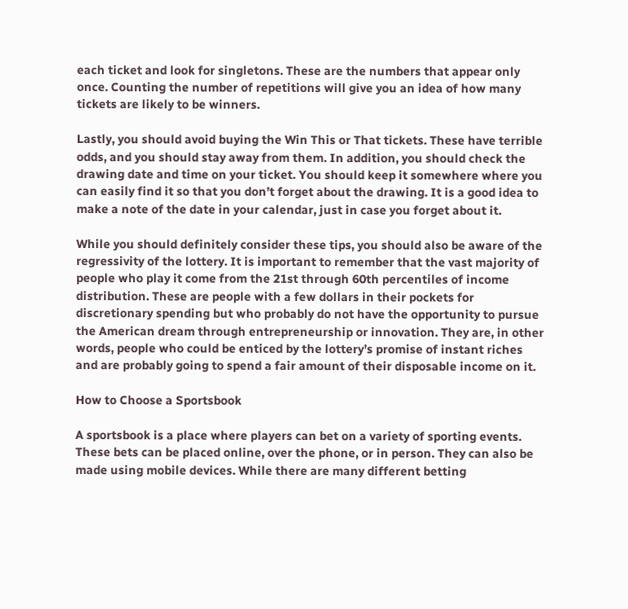each ticket and look for singletons. These are the numbers that appear only once. Counting the number of repetitions will give you an idea of how many tickets are likely to be winners.

Lastly, you should avoid buying the Win This or That tickets. These have terrible odds, and you should stay away from them. In addition, you should check the drawing date and time on your ticket. You should keep it somewhere where you can easily find it so that you don’t forget about the drawing. It is a good idea to make a note of the date in your calendar, just in case you forget about it.

While you should definitely consider these tips, you should also be aware of the regressivity of the lottery. It is important to remember that the vast majority of people who play it come from the 21st through 60th percentiles of income distribution. These are people with a few dollars in their pockets for discretionary spending but who probably do not have the opportunity to pursue the American dream through entrepreneurship or innovation. They are, in other words, people who could be enticed by the lottery’s promise of instant riches and are probably going to spend a fair amount of their disposable income on it.

How to Choose a Sportsbook

A sportsbook is a place where players can bet on a variety of sporting events. These bets can be placed online, over the phone, or in person. They can also be made using mobile devices. While there are many different betting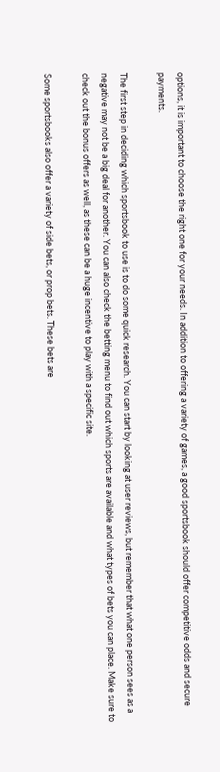options, it is important to choose the right one for your needs. In addition to offering a variety of games, a good sportsbook should offer competitive odds and secure payments.

The first step in deciding which sportsbook to use is to do some quick research. You can start by looking at user reviews, but remember that what one person sees as a negative may not be a big deal for another. You can also check the betting menu to find out which sports are available and what types of bets you can place. Make sure to check out the bonus offers as well, as these can be a huge incentive to play with a specific site.

Some sportsbooks also offer a variety of side bets, or prop bets. These bets are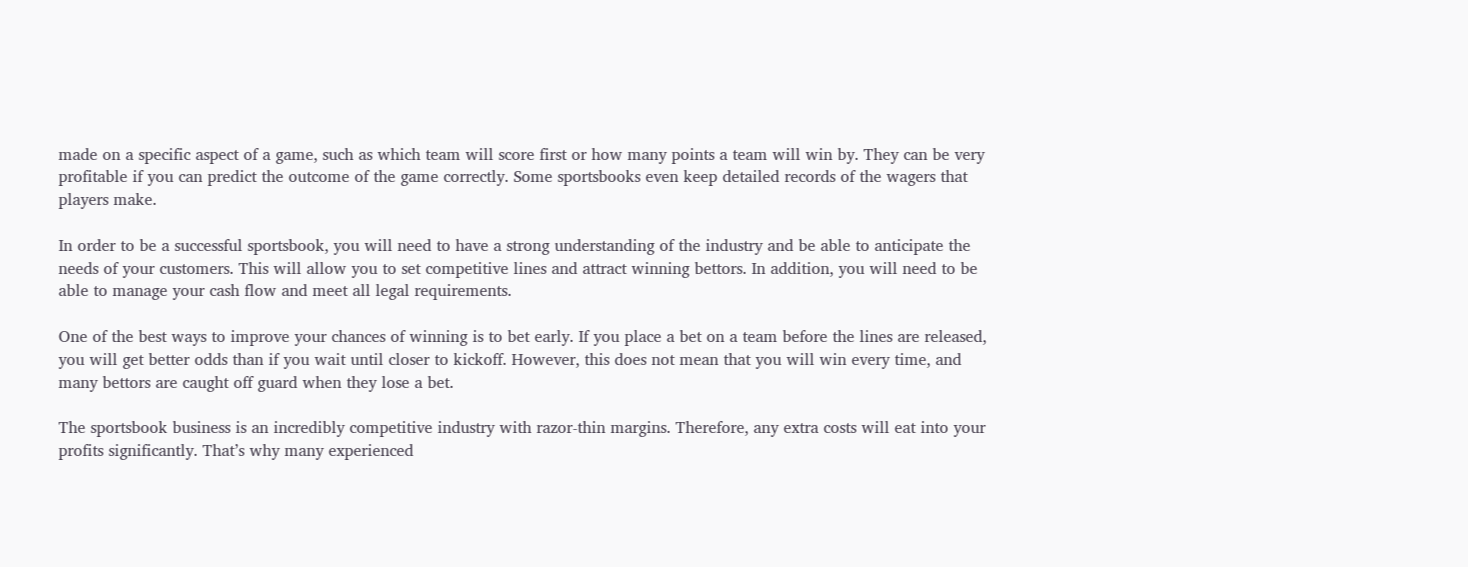made on a specific aspect of a game, such as which team will score first or how many points a team will win by. They can be very profitable if you can predict the outcome of the game correctly. Some sportsbooks even keep detailed records of the wagers that players make.

In order to be a successful sportsbook, you will need to have a strong understanding of the industry and be able to anticipate the needs of your customers. This will allow you to set competitive lines and attract winning bettors. In addition, you will need to be able to manage your cash flow and meet all legal requirements.

One of the best ways to improve your chances of winning is to bet early. If you place a bet on a team before the lines are released, you will get better odds than if you wait until closer to kickoff. However, this does not mean that you will win every time, and many bettors are caught off guard when they lose a bet.

The sportsbook business is an incredibly competitive industry with razor-thin margins. Therefore, any extra costs will eat into your profits significantly. That’s why many experienced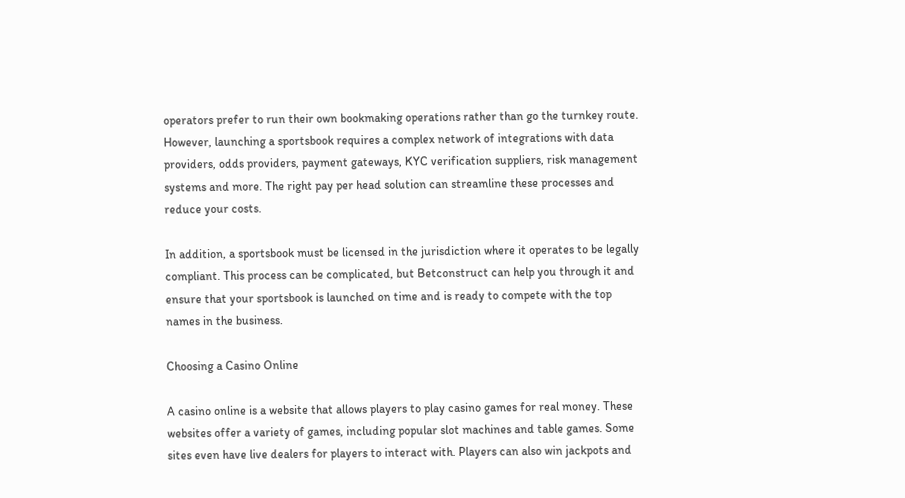operators prefer to run their own bookmaking operations rather than go the turnkey route. However, launching a sportsbook requires a complex network of integrations with data providers, odds providers, payment gateways, KYC verification suppliers, risk management systems and more. The right pay per head solution can streamline these processes and reduce your costs.

In addition, a sportsbook must be licensed in the jurisdiction where it operates to be legally compliant. This process can be complicated, but Betconstruct can help you through it and ensure that your sportsbook is launched on time and is ready to compete with the top names in the business.

Choosing a Casino Online

A casino online is a website that allows players to play casino games for real money. These websites offer a variety of games, including popular slot machines and table games. Some sites even have live dealers for players to interact with. Players can also win jackpots and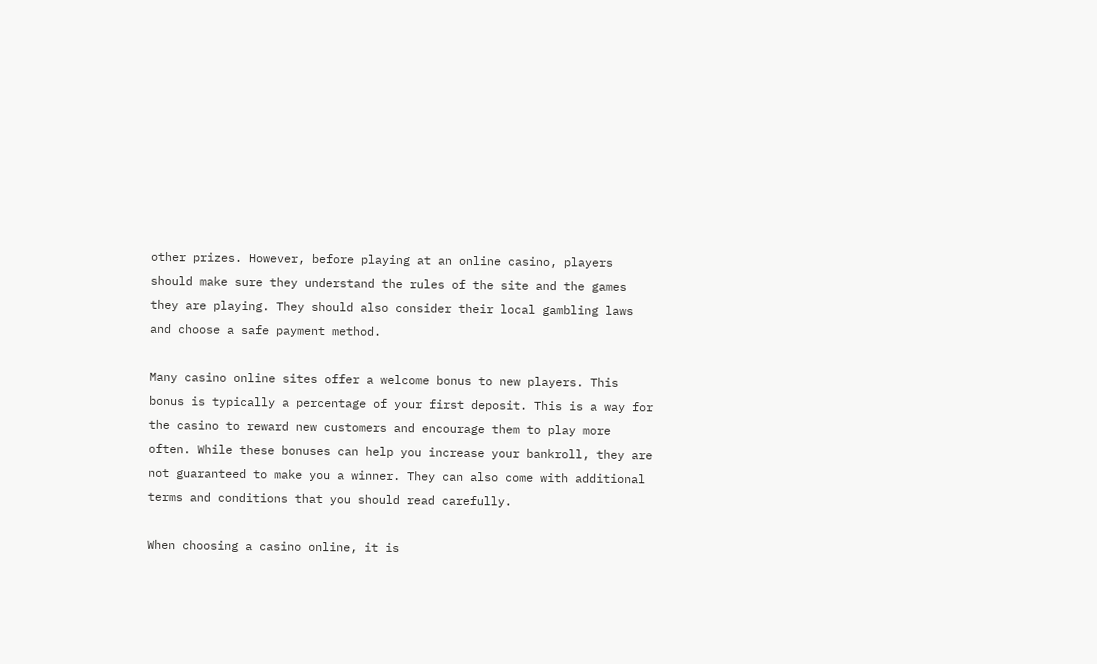other prizes. However, before playing at an online casino, players should make sure they understand the rules of the site and the games they are playing. They should also consider their local gambling laws and choose a safe payment method.

Many casino online sites offer a welcome bonus to new players. This bonus is typically a percentage of your first deposit. This is a way for the casino to reward new customers and encourage them to play more often. While these bonuses can help you increase your bankroll, they are not guaranteed to make you a winner. They can also come with additional terms and conditions that you should read carefully.

When choosing a casino online, it is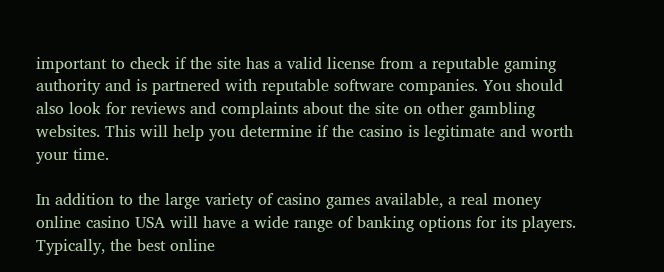important to check if the site has a valid license from a reputable gaming authority and is partnered with reputable software companies. You should also look for reviews and complaints about the site on other gambling websites. This will help you determine if the casino is legitimate and worth your time.

In addition to the large variety of casino games available, a real money online casino USA will have a wide range of banking options for its players. Typically, the best online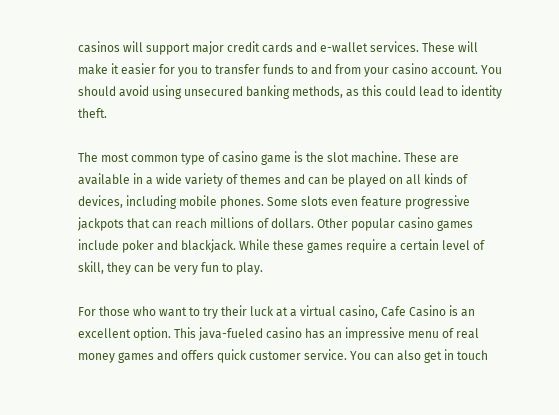casinos will support major credit cards and e-wallet services. These will make it easier for you to transfer funds to and from your casino account. You should avoid using unsecured banking methods, as this could lead to identity theft.

The most common type of casino game is the slot machine. These are available in a wide variety of themes and can be played on all kinds of devices, including mobile phones. Some slots even feature progressive jackpots that can reach millions of dollars. Other popular casino games include poker and blackjack. While these games require a certain level of skill, they can be very fun to play.

For those who want to try their luck at a virtual casino, Cafe Casino is an excellent option. This java-fueled casino has an impressive menu of real money games and offers quick customer service. You can also get in touch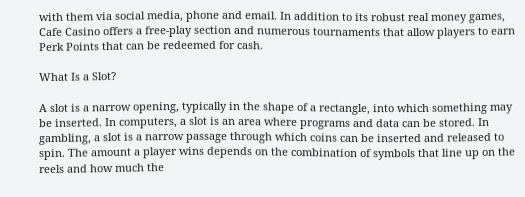with them via social media, phone and email. In addition to its robust real money games, Cafe Casino offers a free-play section and numerous tournaments that allow players to earn Perk Points that can be redeemed for cash.

What Is a Slot?

A slot is a narrow opening, typically in the shape of a rectangle, into which something may be inserted. In computers, a slot is an area where programs and data can be stored. In gambling, a slot is a narrow passage through which coins can be inserted and released to spin. The amount a player wins depends on the combination of symbols that line up on the reels and how much the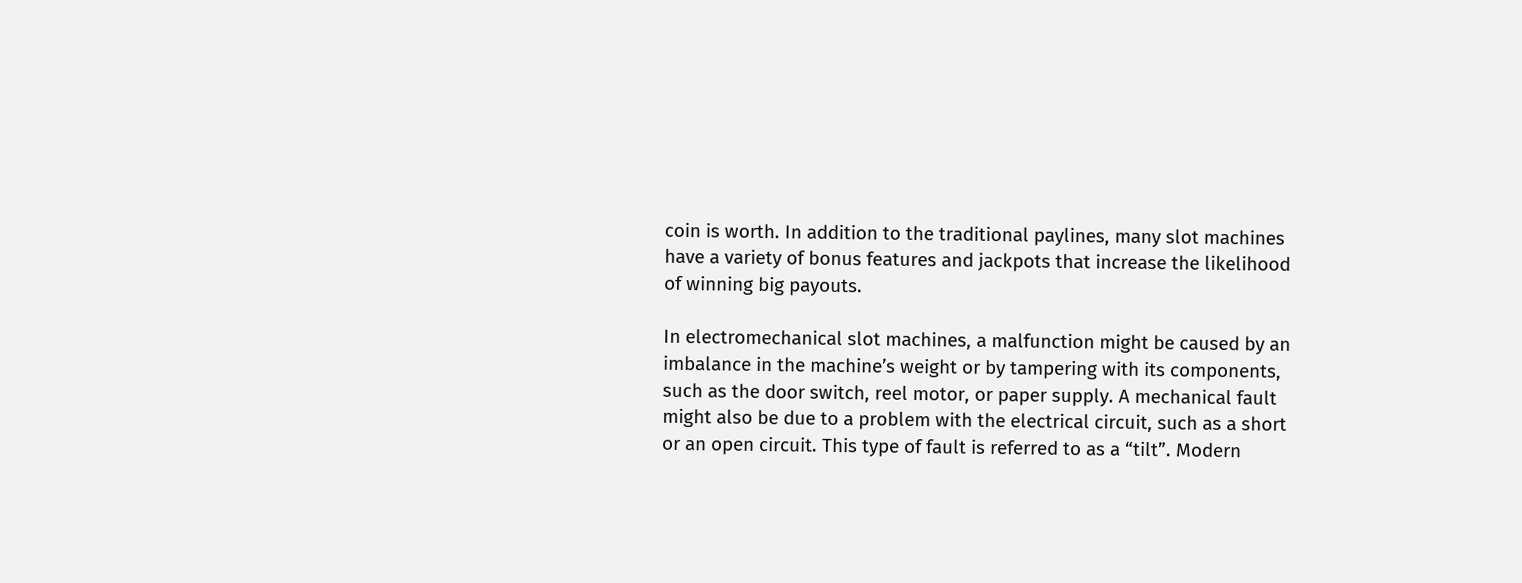coin is worth. In addition to the traditional paylines, many slot machines have a variety of bonus features and jackpots that increase the likelihood of winning big payouts.

In electromechanical slot machines, a malfunction might be caused by an imbalance in the machine’s weight or by tampering with its components, such as the door switch, reel motor, or paper supply. A mechanical fault might also be due to a problem with the electrical circuit, such as a short or an open circuit. This type of fault is referred to as a “tilt”. Modern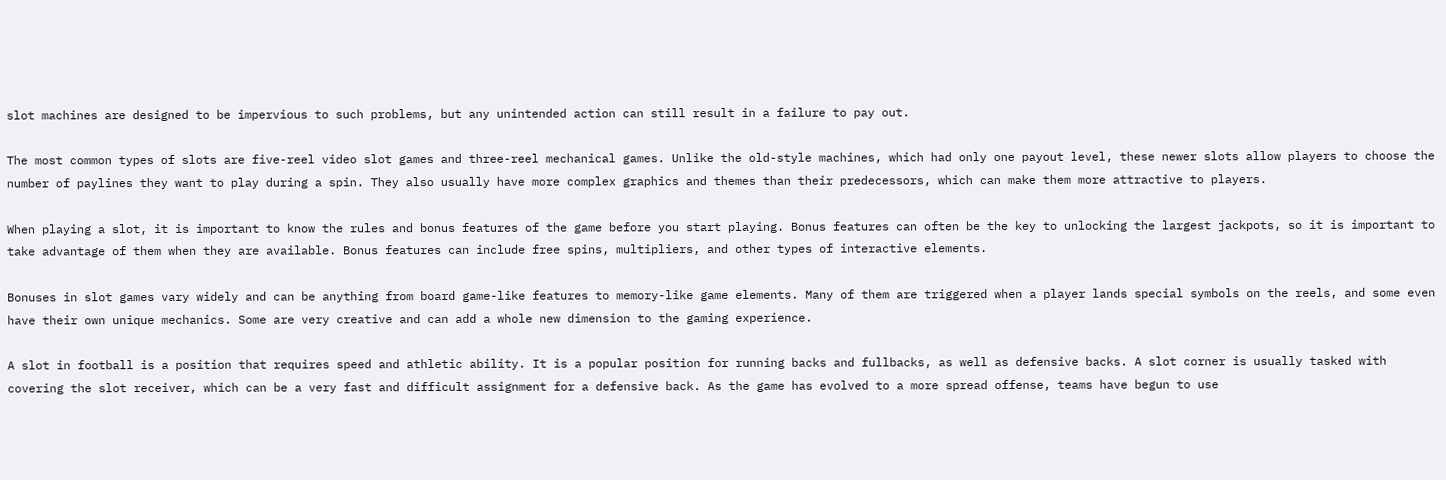slot machines are designed to be impervious to such problems, but any unintended action can still result in a failure to pay out.

The most common types of slots are five-reel video slot games and three-reel mechanical games. Unlike the old-style machines, which had only one payout level, these newer slots allow players to choose the number of paylines they want to play during a spin. They also usually have more complex graphics and themes than their predecessors, which can make them more attractive to players.

When playing a slot, it is important to know the rules and bonus features of the game before you start playing. Bonus features can often be the key to unlocking the largest jackpots, so it is important to take advantage of them when they are available. Bonus features can include free spins, multipliers, and other types of interactive elements.

Bonuses in slot games vary widely and can be anything from board game-like features to memory-like game elements. Many of them are triggered when a player lands special symbols on the reels, and some even have their own unique mechanics. Some are very creative and can add a whole new dimension to the gaming experience.

A slot in football is a position that requires speed and athletic ability. It is a popular position for running backs and fullbacks, as well as defensive backs. A slot corner is usually tasked with covering the slot receiver, which can be a very fast and difficult assignment for a defensive back. As the game has evolved to a more spread offense, teams have begun to use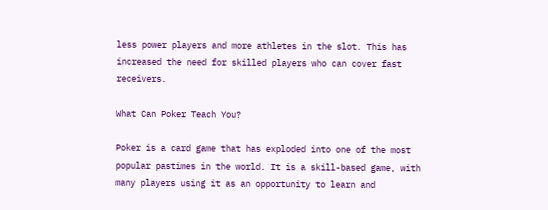less power players and more athletes in the slot. This has increased the need for skilled players who can cover fast receivers.

What Can Poker Teach You?

Poker is a card game that has exploded into one of the most popular pastimes in the world. It is a skill-based game, with many players using it as an opportunity to learn and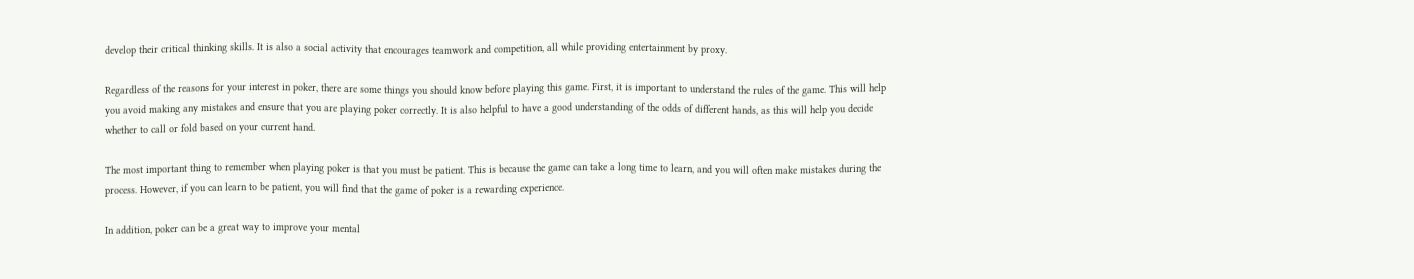develop their critical thinking skills. It is also a social activity that encourages teamwork and competition, all while providing entertainment by proxy.

Regardless of the reasons for your interest in poker, there are some things you should know before playing this game. First, it is important to understand the rules of the game. This will help you avoid making any mistakes and ensure that you are playing poker correctly. It is also helpful to have a good understanding of the odds of different hands, as this will help you decide whether to call or fold based on your current hand.

The most important thing to remember when playing poker is that you must be patient. This is because the game can take a long time to learn, and you will often make mistakes during the process. However, if you can learn to be patient, you will find that the game of poker is a rewarding experience.

In addition, poker can be a great way to improve your mental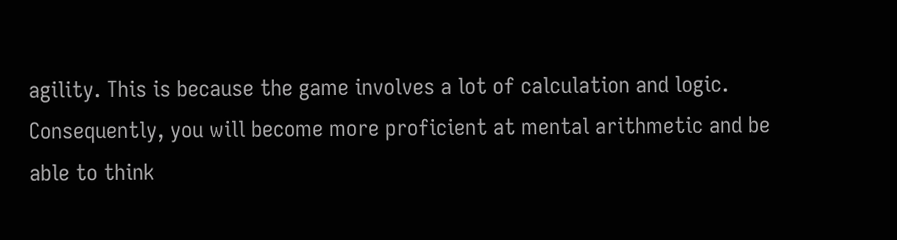agility. This is because the game involves a lot of calculation and logic. Consequently, you will become more proficient at mental arithmetic and be able to think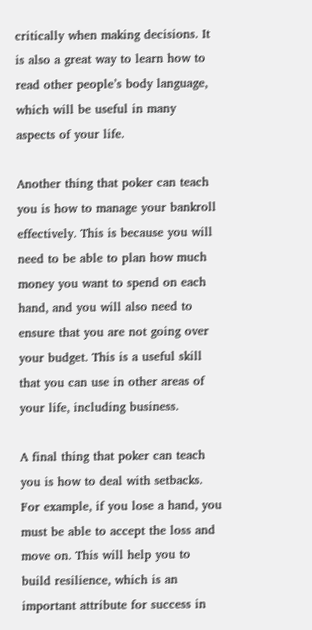critically when making decisions. It is also a great way to learn how to read other people’s body language, which will be useful in many aspects of your life.

Another thing that poker can teach you is how to manage your bankroll effectively. This is because you will need to be able to plan how much money you want to spend on each hand, and you will also need to ensure that you are not going over your budget. This is a useful skill that you can use in other areas of your life, including business.

A final thing that poker can teach you is how to deal with setbacks. For example, if you lose a hand, you must be able to accept the loss and move on. This will help you to build resilience, which is an important attribute for success in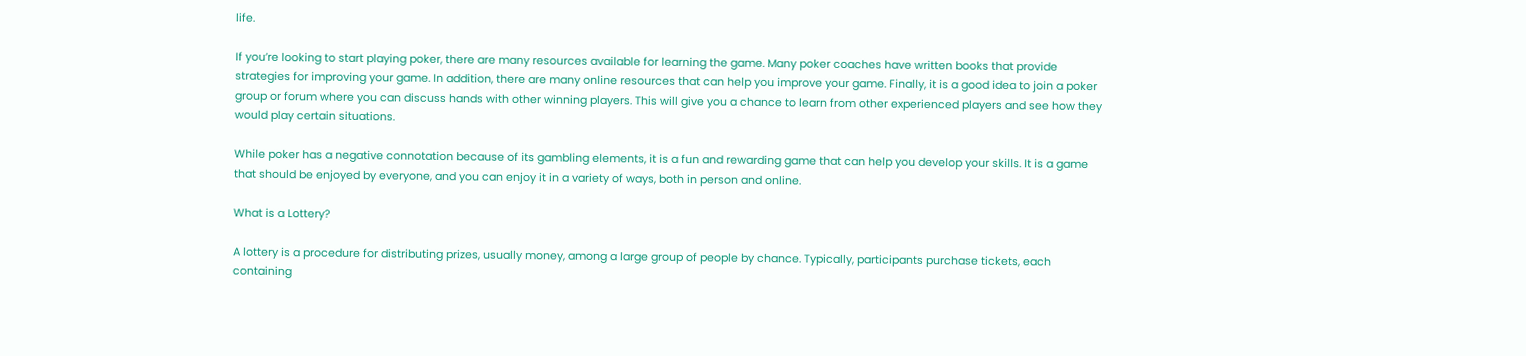life.

If you’re looking to start playing poker, there are many resources available for learning the game. Many poker coaches have written books that provide strategies for improving your game. In addition, there are many online resources that can help you improve your game. Finally, it is a good idea to join a poker group or forum where you can discuss hands with other winning players. This will give you a chance to learn from other experienced players and see how they would play certain situations.

While poker has a negative connotation because of its gambling elements, it is a fun and rewarding game that can help you develop your skills. It is a game that should be enjoyed by everyone, and you can enjoy it in a variety of ways, both in person and online.

What is a Lottery?

A lottery is a procedure for distributing prizes, usually money, among a large group of people by chance. Typically, participants purchase tickets, each containing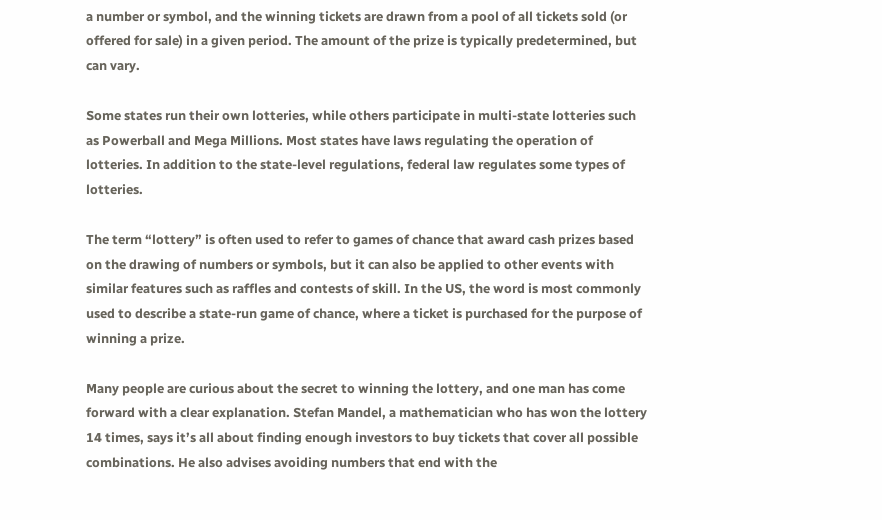a number or symbol, and the winning tickets are drawn from a pool of all tickets sold (or offered for sale) in a given period. The amount of the prize is typically predetermined, but can vary.

Some states run their own lotteries, while others participate in multi-state lotteries such as Powerball and Mega Millions. Most states have laws regulating the operation of lotteries. In addition to the state-level regulations, federal law regulates some types of lotteries.

The term “lottery” is often used to refer to games of chance that award cash prizes based on the drawing of numbers or symbols, but it can also be applied to other events with similar features such as raffles and contests of skill. In the US, the word is most commonly used to describe a state-run game of chance, where a ticket is purchased for the purpose of winning a prize.

Many people are curious about the secret to winning the lottery, and one man has come forward with a clear explanation. Stefan Mandel, a mathematician who has won the lottery 14 times, says it’s all about finding enough investors to buy tickets that cover all possible combinations. He also advises avoiding numbers that end with the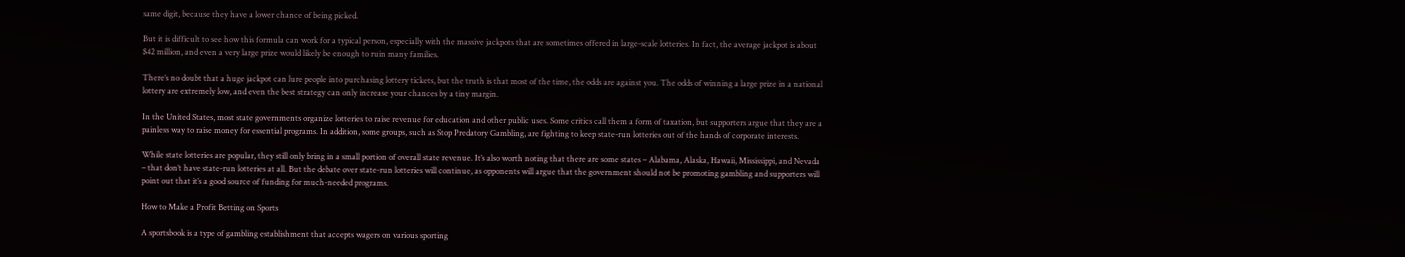same digit, because they have a lower chance of being picked.

But it is difficult to see how this formula can work for a typical person, especially with the massive jackpots that are sometimes offered in large-scale lotteries. In fact, the average jackpot is about $42 million, and even a very large prize would likely be enough to ruin many families.

There’s no doubt that a huge jackpot can lure people into purchasing lottery tickets, but the truth is that most of the time, the odds are against you. The odds of winning a large prize in a national lottery are extremely low, and even the best strategy can only increase your chances by a tiny margin.

In the United States, most state governments organize lotteries to raise revenue for education and other public uses. Some critics call them a form of taxation, but supporters argue that they are a painless way to raise money for essential programs. In addition, some groups, such as Stop Predatory Gambling, are fighting to keep state-run lotteries out of the hands of corporate interests.

While state lotteries are popular, they still only bring in a small portion of overall state revenue. It’s also worth noting that there are some states – Alabama, Alaska, Hawaii, Mississippi, and Nevada – that don’t have state-run lotteries at all. But the debate over state-run lotteries will continue, as opponents will argue that the government should not be promoting gambling and supporters will point out that it’s a good source of funding for much-needed programs.

How to Make a Profit Betting on Sports

A sportsbook is a type of gambling establishment that accepts wagers on various sporting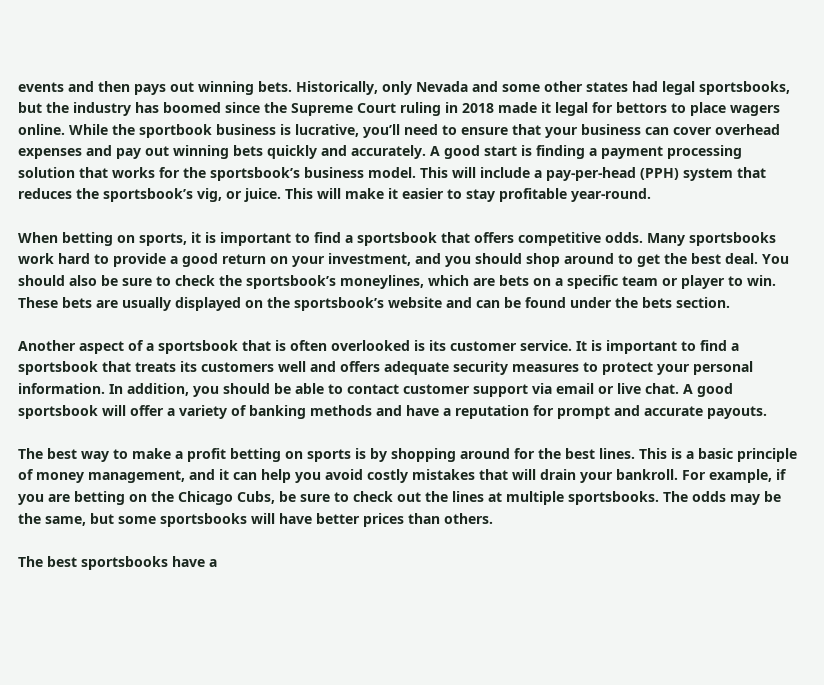events and then pays out winning bets. Historically, only Nevada and some other states had legal sportsbooks, but the industry has boomed since the Supreme Court ruling in 2018 made it legal for bettors to place wagers online. While the sportbook business is lucrative, you’ll need to ensure that your business can cover overhead expenses and pay out winning bets quickly and accurately. A good start is finding a payment processing solution that works for the sportsbook’s business model. This will include a pay-per-head (PPH) system that reduces the sportsbook’s vig, or juice. This will make it easier to stay profitable year-round.

When betting on sports, it is important to find a sportsbook that offers competitive odds. Many sportsbooks work hard to provide a good return on your investment, and you should shop around to get the best deal. You should also be sure to check the sportsbook’s moneylines, which are bets on a specific team or player to win. These bets are usually displayed on the sportsbook’s website and can be found under the bets section.

Another aspect of a sportsbook that is often overlooked is its customer service. It is important to find a sportsbook that treats its customers well and offers adequate security measures to protect your personal information. In addition, you should be able to contact customer support via email or live chat. A good sportsbook will offer a variety of banking methods and have a reputation for prompt and accurate payouts.

The best way to make a profit betting on sports is by shopping around for the best lines. This is a basic principle of money management, and it can help you avoid costly mistakes that will drain your bankroll. For example, if you are betting on the Chicago Cubs, be sure to check out the lines at multiple sportsbooks. The odds may be the same, but some sportsbooks will have better prices than others.

The best sportsbooks have a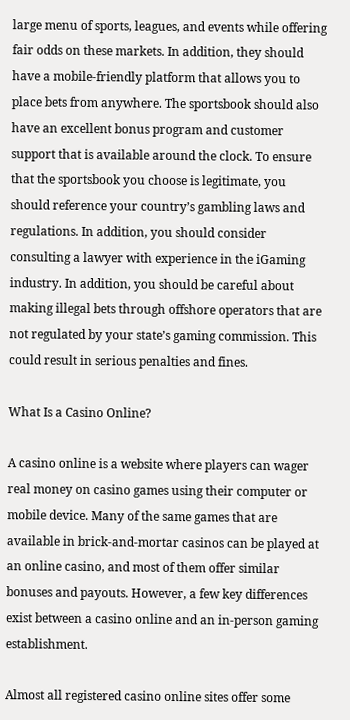large menu of sports, leagues, and events while offering fair odds on these markets. In addition, they should have a mobile-friendly platform that allows you to place bets from anywhere. The sportsbook should also have an excellent bonus program and customer support that is available around the clock. To ensure that the sportsbook you choose is legitimate, you should reference your country’s gambling laws and regulations. In addition, you should consider consulting a lawyer with experience in the iGaming industry. In addition, you should be careful about making illegal bets through offshore operators that are not regulated by your state’s gaming commission. This could result in serious penalties and fines.

What Is a Casino Online?

A casino online is a website where players can wager real money on casino games using their computer or mobile device. Many of the same games that are available in brick-and-mortar casinos can be played at an online casino, and most of them offer similar bonuses and payouts. However, a few key differences exist between a casino online and an in-person gaming establishment.

Almost all registered casino online sites offer some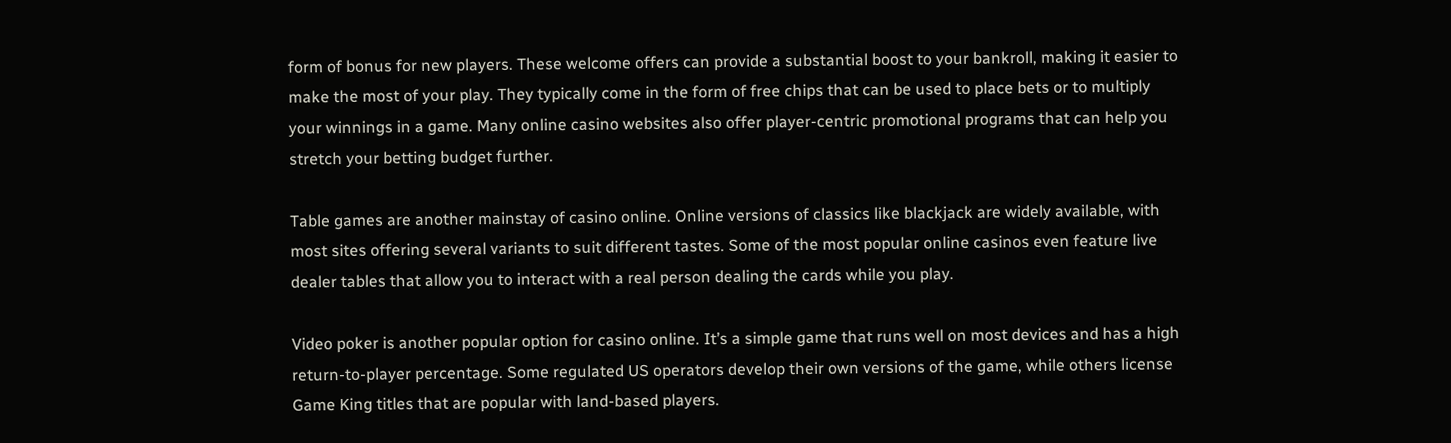form of bonus for new players. These welcome offers can provide a substantial boost to your bankroll, making it easier to make the most of your play. They typically come in the form of free chips that can be used to place bets or to multiply your winnings in a game. Many online casino websites also offer player-centric promotional programs that can help you stretch your betting budget further.

Table games are another mainstay of casino online. Online versions of classics like blackjack are widely available, with most sites offering several variants to suit different tastes. Some of the most popular online casinos even feature live dealer tables that allow you to interact with a real person dealing the cards while you play.

Video poker is another popular option for casino online. It’s a simple game that runs well on most devices and has a high return-to-player percentage. Some regulated US operators develop their own versions of the game, while others license Game King titles that are popular with land-based players.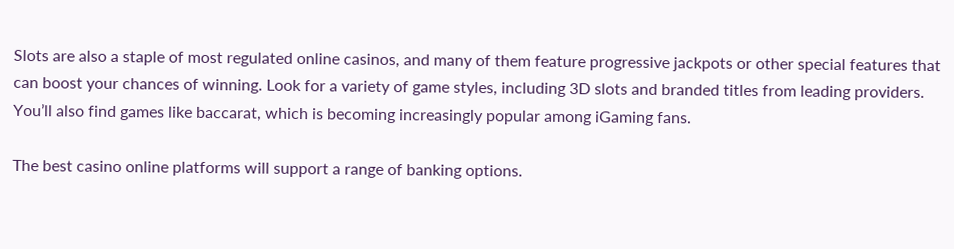Slots are also a staple of most regulated online casinos, and many of them feature progressive jackpots or other special features that can boost your chances of winning. Look for a variety of game styles, including 3D slots and branded titles from leading providers. You’ll also find games like baccarat, which is becoming increasingly popular among iGaming fans.

The best casino online platforms will support a range of banking options.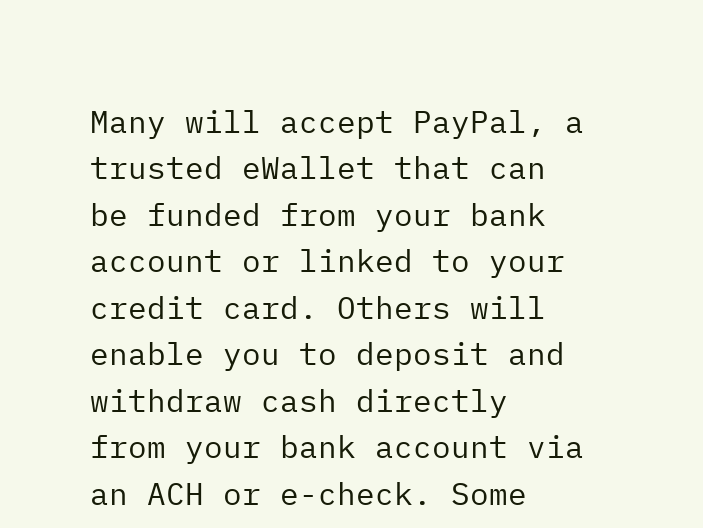Many will accept PayPal, a trusted eWallet that can be funded from your bank account or linked to your credit card. Others will enable you to deposit and withdraw cash directly from your bank account via an ACH or e-check. Some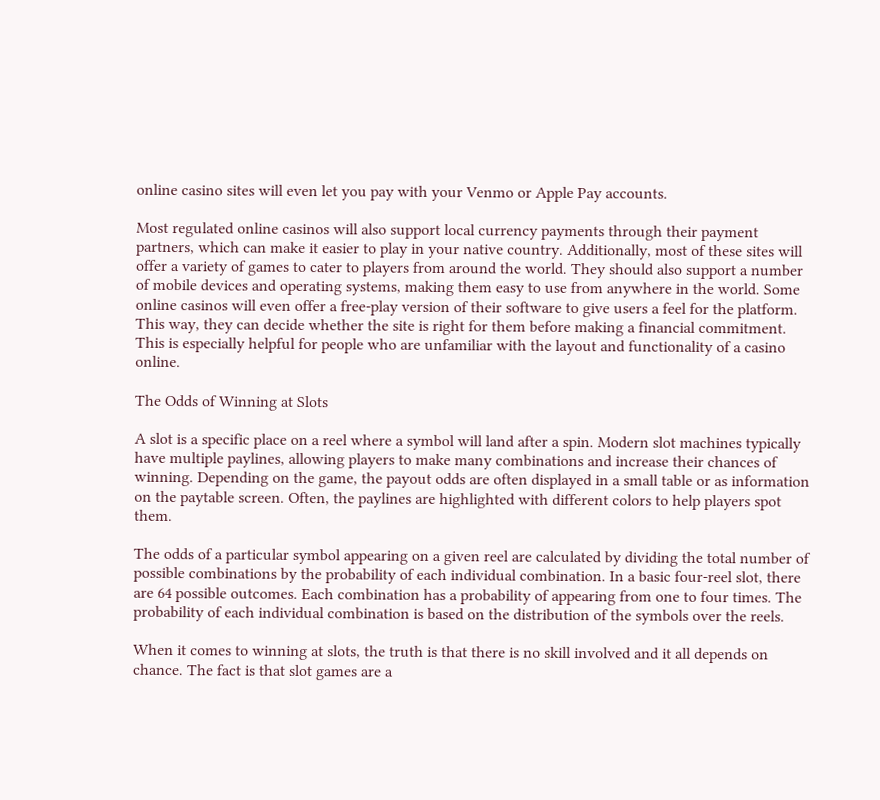online casino sites will even let you pay with your Venmo or Apple Pay accounts.

Most regulated online casinos will also support local currency payments through their payment partners, which can make it easier to play in your native country. Additionally, most of these sites will offer a variety of games to cater to players from around the world. They should also support a number of mobile devices and operating systems, making them easy to use from anywhere in the world. Some online casinos will even offer a free-play version of their software to give users a feel for the platform. This way, they can decide whether the site is right for them before making a financial commitment. This is especially helpful for people who are unfamiliar with the layout and functionality of a casino online.

The Odds of Winning at Slots

A slot is a specific place on a reel where a symbol will land after a spin. Modern slot machines typically have multiple paylines, allowing players to make many combinations and increase their chances of winning. Depending on the game, the payout odds are often displayed in a small table or as information on the paytable screen. Often, the paylines are highlighted with different colors to help players spot them.

The odds of a particular symbol appearing on a given reel are calculated by dividing the total number of possible combinations by the probability of each individual combination. In a basic four-reel slot, there are 64 possible outcomes. Each combination has a probability of appearing from one to four times. The probability of each individual combination is based on the distribution of the symbols over the reels.

When it comes to winning at slots, the truth is that there is no skill involved and it all depends on chance. The fact is that slot games are a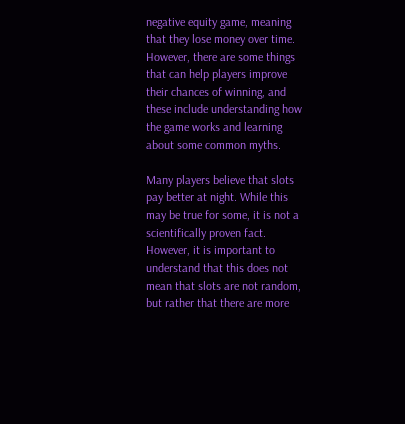negative equity game, meaning that they lose money over time. However, there are some things that can help players improve their chances of winning, and these include understanding how the game works and learning about some common myths.

Many players believe that slots pay better at night. While this may be true for some, it is not a scientifically proven fact. However, it is important to understand that this does not mean that slots are not random, but rather that there are more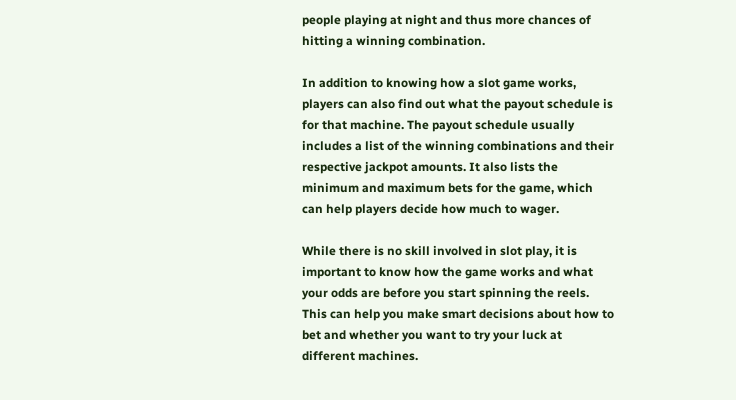people playing at night and thus more chances of hitting a winning combination.

In addition to knowing how a slot game works, players can also find out what the payout schedule is for that machine. The payout schedule usually includes a list of the winning combinations and their respective jackpot amounts. It also lists the minimum and maximum bets for the game, which can help players decide how much to wager.

While there is no skill involved in slot play, it is important to know how the game works and what your odds are before you start spinning the reels. This can help you make smart decisions about how to bet and whether you want to try your luck at different machines.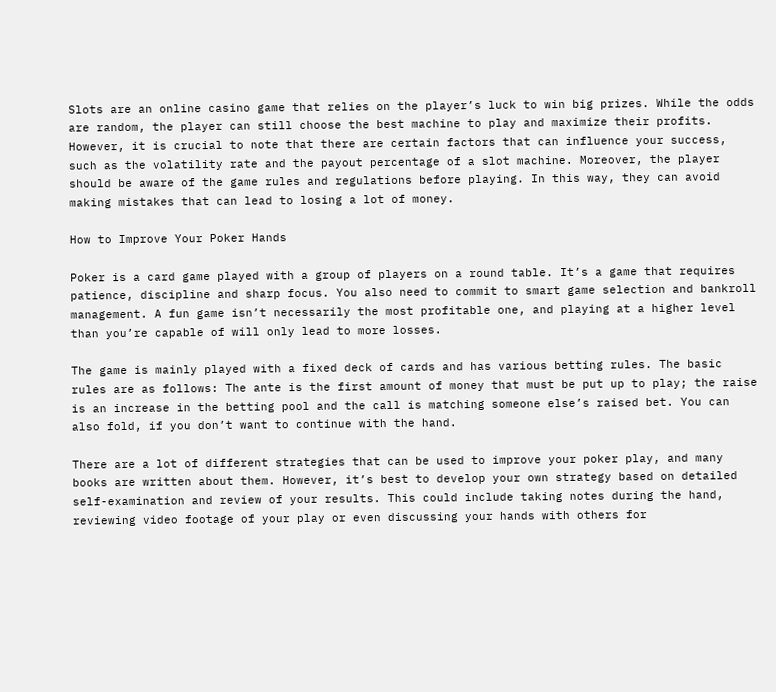Slots are an online casino game that relies on the player’s luck to win big prizes. While the odds are random, the player can still choose the best machine to play and maximize their profits. However, it is crucial to note that there are certain factors that can influence your success, such as the volatility rate and the payout percentage of a slot machine. Moreover, the player should be aware of the game rules and regulations before playing. In this way, they can avoid making mistakes that can lead to losing a lot of money.

How to Improve Your Poker Hands

Poker is a card game played with a group of players on a round table. It’s a game that requires patience, discipline and sharp focus. You also need to commit to smart game selection and bankroll management. A fun game isn’t necessarily the most profitable one, and playing at a higher level than you’re capable of will only lead to more losses.

The game is mainly played with a fixed deck of cards and has various betting rules. The basic rules are as follows: The ante is the first amount of money that must be put up to play; the raise is an increase in the betting pool and the call is matching someone else’s raised bet. You can also fold, if you don’t want to continue with the hand.

There are a lot of different strategies that can be used to improve your poker play, and many books are written about them. However, it’s best to develop your own strategy based on detailed self-examination and review of your results. This could include taking notes during the hand, reviewing video footage of your play or even discussing your hands with others for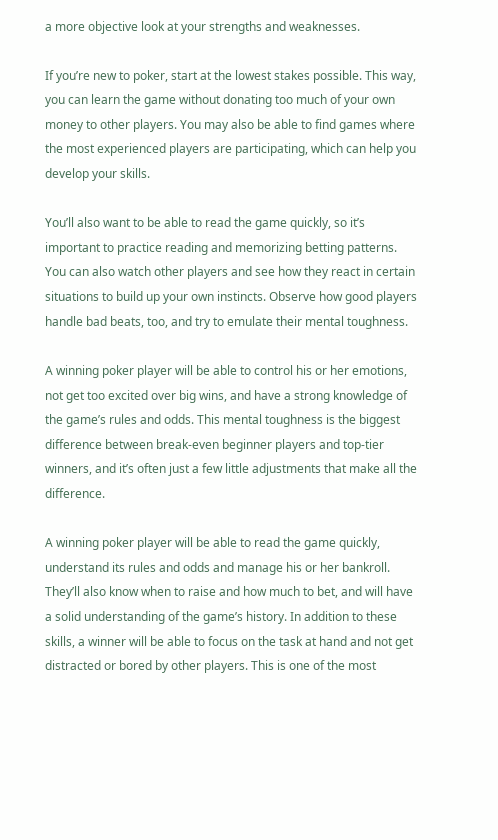a more objective look at your strengths and weaknesses.

If you’re new to poker, start at the lowest stakes possible. This way, you can learn the game without donating too much of your own money to other players. You may also be able to find games where the most experienced players are participating, which can help you develop your skills.

You’ll also want to be able to read the game quickly, so it’s important to practice reading and memorizing betting patterns. You can also watch other players and see how they react in certain situations to build up your own instincts. Observe how good players handle bad beats, too, and try to emulate their mental toughness.

A winning poker player will be able to control his or her emotions, not get too excited over big wins, and have a strong knowledge of the game’s rules and odds. This mental toughness is the biggest difference between break-even beginner players and top-tier winners, and it’s often just a few little adjustments that make all the difference.

A winning poker player will be able to read the game quickly, understand its rules and odds and manage his or her bankroll. They’ll also know when to raise and how much to bet, and will have a solid understanding of the game’s history. In addition to these skills, a winner will be able to focus on the task at hand and not get distracted or bored by other players. This is one of the most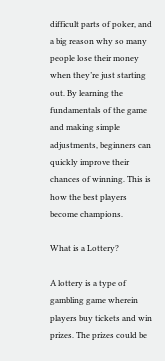difficult parts of poker, and a big reason why so many people lose their money when they’re just starting out. By learning the fundamentals of the game and making simple adjustments, beginners can quickly improve their chances of winning. This is how the best players become champions.

What is a Lottery?

A lottery is a type of gambling game wherein players buy tickets and win prizes. The prizes could be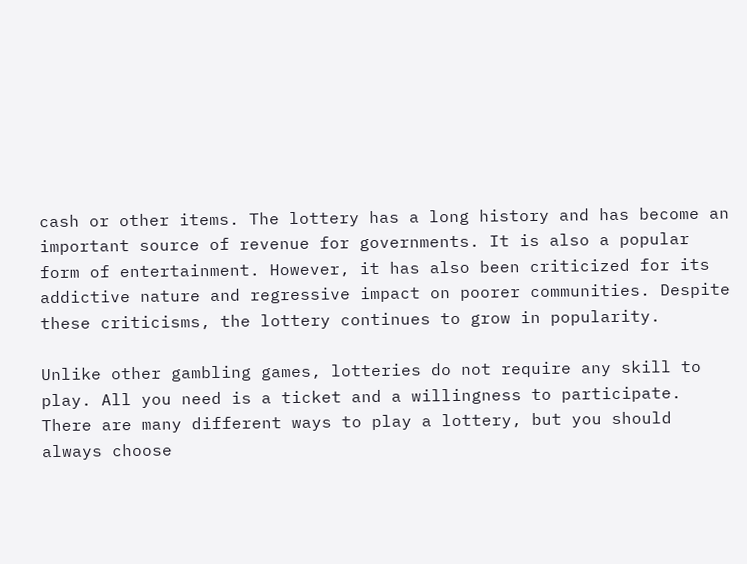cash or other items. The lottery has a long history and has become an important source of revenue for governments. It is also a popular form of entertainment. However, it has also been criticized for its addictive nature and regressive impact on poorer communities. Despite these criticisms, the lottery continues to grow in popularity.

Unlike other gambling games, lotteries do not require any skill to play. All you need is a ticket and a willingness to participate. There are many different ways to play a lottery, but you should always choose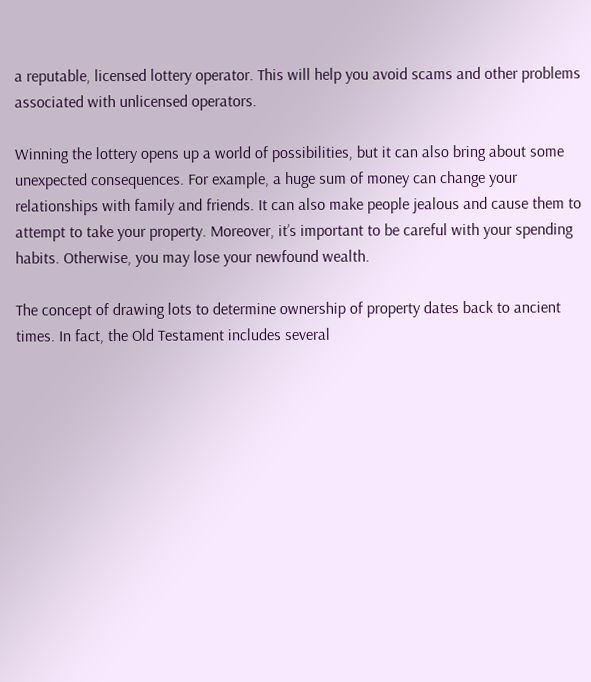a reputable, licensed lottery operator. This will help you avoid scams and other problems associated with unlicensed operators.

Winning the lottery opens up a world of possibilities, but it can also bring about some unexpected consequences. For example, a huge sum of money can change your relationships with family and friends. It can also make people jealous and cause them to attempt to take your property. Moreover, it’s important to be careful with your spending habits. Otherwise, you may lose your newfound wealth.

The concept of drawing lots to determine ownership of property dates back to ancient times. In fact, the Old Testament includes several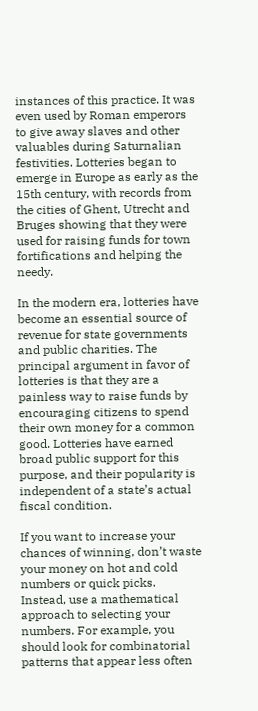instances of this practice. It was even used by Roman emperors to give away slaves and other valuables during Saturnalian festivities. Lotteries began to emerge in Europe as early as the 15th century, with records from the cities of Ghent, Utrecht and Bruges showing that they were used for raising funds for town fortifications and helping the needy.

In the modern era, lotteries have become an essential source of revenue for state governments and public charities. The principal argument in favor of lotteries is that they are a painless way to raise funds by encouraging citizens to spend their own money for a common good. Lotteries have earned broad public support for this purpose, and their popularity is independent of a state’s actual fiscal condition.

If you want to increase your chances of winning, don’t waste your money on hot and cold numbers or quick picks. Instead, use a mathematical approach to selecting your numbers. For example, you should look for combinatorial patterns that appear less often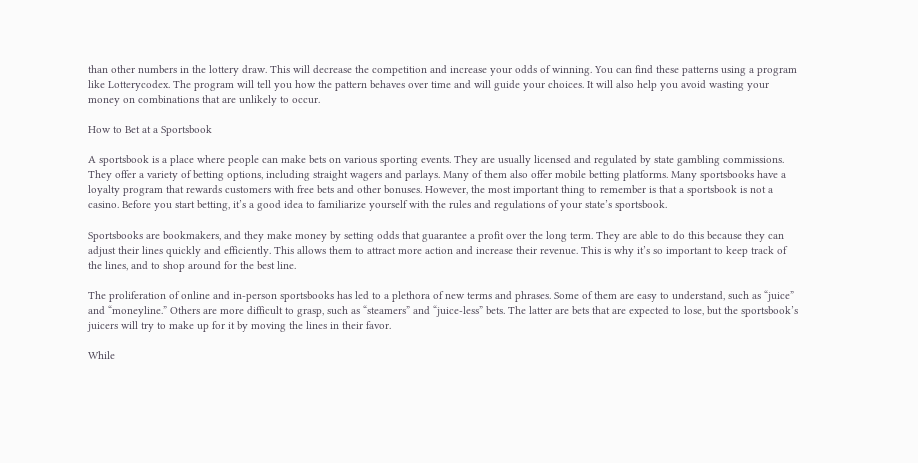than other numbers in the lottery draw. This will decrease the competition and increase your odds of winning. You can find these patterns using a program like Lotterycodex. The program will tell you how the pattern behaves over time and will guide your choices. It will also help you avoid wasting your money on combinations that are unlikely to occur.

How to Bet at a Sportsbook

A sportsbook is a place where people can make bets on various sporting events. They are usually licensed and regulated by state gambling commissions. They offer a variety of betting options, including straight wagers and parlays. Many of them also offer mobile betting platforms. Many sportsbooks have a loyalty program that rewards customers with free bets and other bonuses. However, the most important thing to remember is that a sportsbook is not a casino. Before you start betting, it’s a good idea to familiarize yourself with the rules and regulations of your state’s sportsbook.

Sportsbooks are bookmakers, and they make money by setting odds that guarantee a profit over the long term. They are able to do this because they can adjust their lines quickly and efficiently. This allows them to attract more action and increase their revenue. This is why it’s so important to keep track of the lines, and to shop around for the best line.

The proliferation of online and in-person sportsbooks has led to a plethora of new terms and phrases. Some of them are easy to understand, such as “juice” and “moneyline.” Others are more difficult to grasp, such as “steamers” and “juice-less” bets. The latter are bets that are expected to lose, but the sportsbook’s juicers will try to make up for it by moving the lines in their favor.

While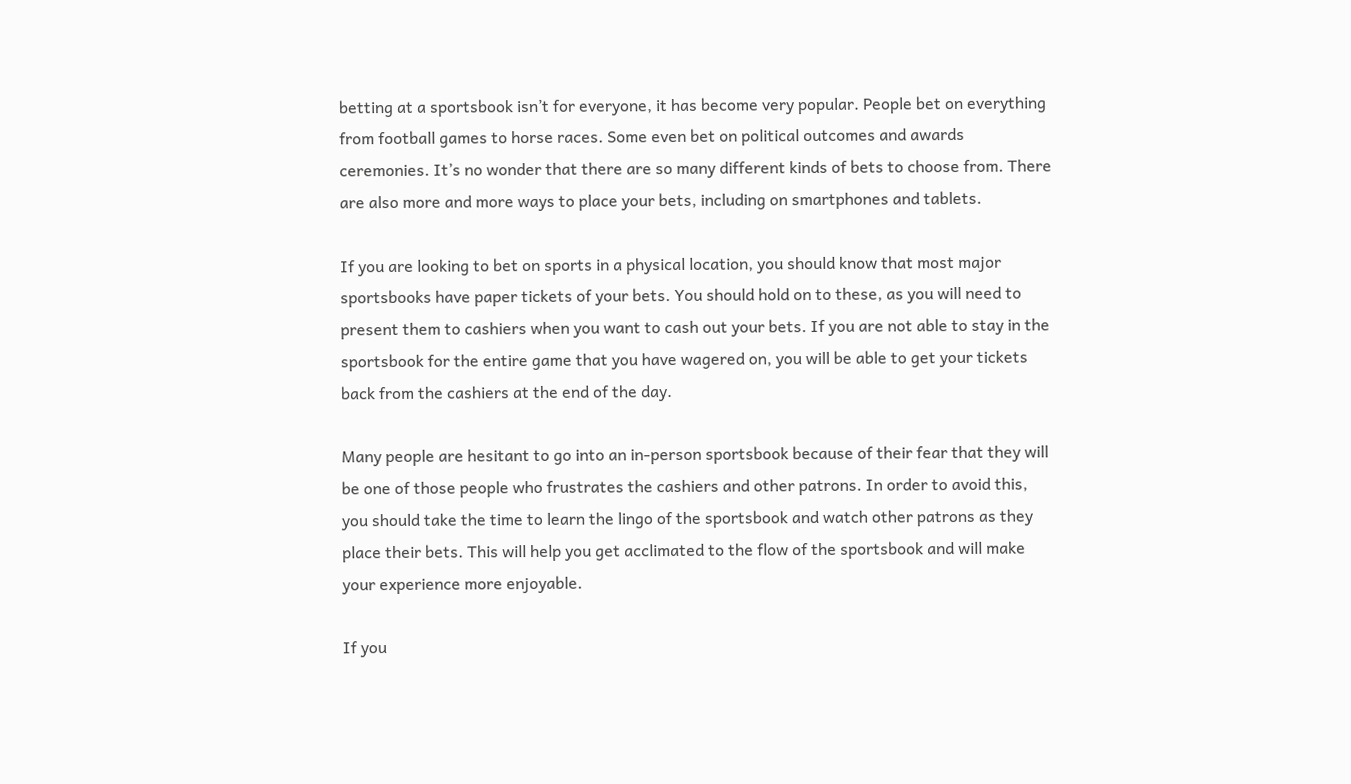betting at a sportsbook isn’t for everyone, it has become very popular. People bet on everything from football games to horse races. Some even bet on political outcomes and awards ceremonies. It’s no wonder that there are so many different kinds of bets to choose from. There are also more and more ways to place your bets, including on smartphones and tablets.

If you are looking to bet on sports in a physical location, you should know that most major sportsbooks have paper tickets of your bets. You should hold on to these, as you will need to present them to cashiers when you want to cash out your bets. If you are not able to stay in the sportsbook for the entire game that you have wagered on, you will be able to get your tickets back from the cashiers at the end of the day.

Many people are hesitant to go into an in-person sportsbook because of their fear that they will be one of those people who frustrates the cashiers and other patrons. In order to avoid this, you should take the time to learn the lingo of the sportsbook and watch other patrons as they place their bets. This will help you get acclimated to the flow of the sportsbook and will make your experience more enjoyable.

If you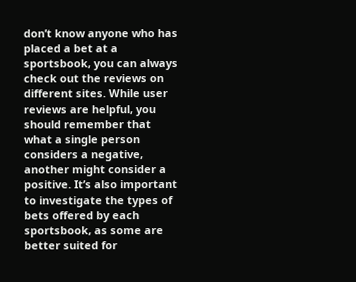don’t know anyone who has placed a bet at a sportsbook, you can always check out the reviews on different sites. While user reviews are helpful, you should remember that what a single person considers a negative, another might consider a positive. It’s also important to investigate the types of bets offered by each sportsbook, as some are better suited for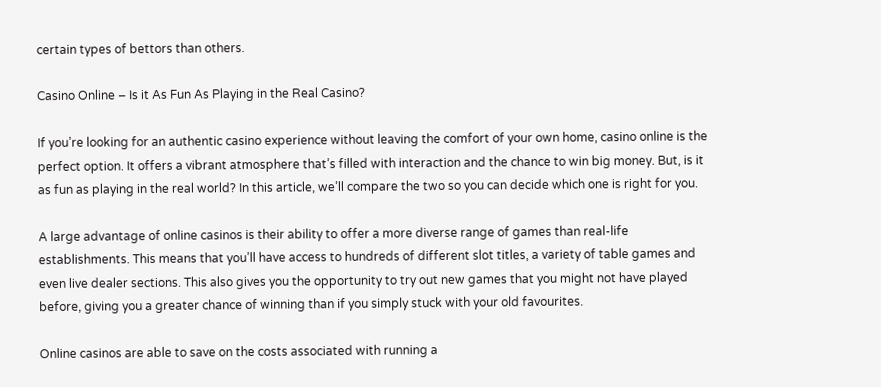certain types of bettors than others.

Casino Online – Is it As Fun As Playing in the Real Casino?

If you’re looking for an authentic casino experience without leaving the comfort of your own home, casino online is the perfect option. It offers a vibrant atmosphere that’s filled with interaction and the chance to win big money. But, is it as fun as playing in the real world? In this article, we’ll compare the two so you can decide which one is right for you.

A large advantage of online casinos is their ability to offer a more diverse range of games than real-life establishments. This means that you’ll have access to hundreds of different slot titles, a variety of table games and even live dealer sections. This also gives you the opportunity to try out new games that you might not have played before, giving you a greater chance of winning than if you simply stuck with your old favourites.

Online casinos are able to save on the costs associated with running a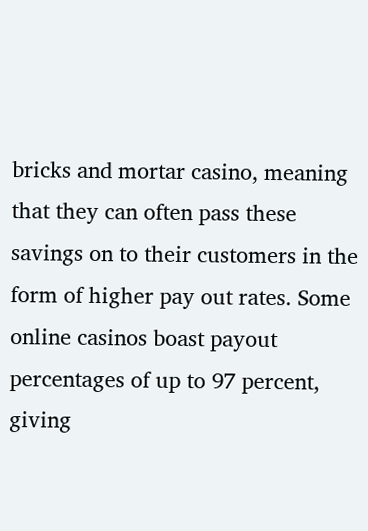bricks and mortar casino, meaning that they can often pass these savings on to their customers in the form of higher pay out rates. Some online casinos boast payout percentages of up to 97 percent, giving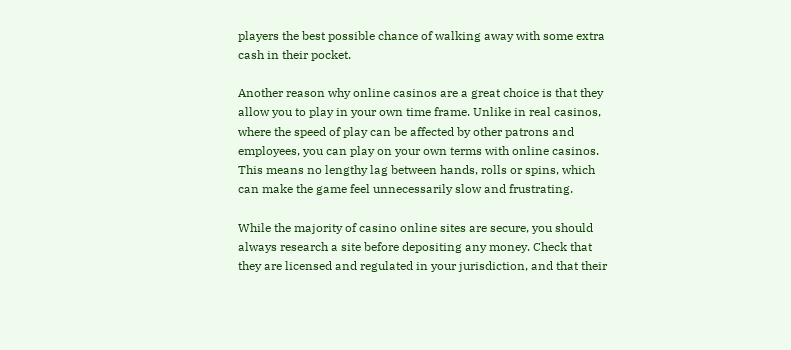players the best possible chance of walking away with some extra cash in their pocket.

Another reason why online casinos are a great choice is that they allow you to play in your own time frame. Unlike in real casinos, where the speed of play can be affected by other patrons and employees, you can play on your own terms with online casinos. This means no lengthy lag between hands, rolls or spins, which can make the game feel unnecessarily slow and frustrating.

While the majority of casino online sites are secure, you should always research a site before depositing any money. Check that they are licensed and regulated in your jurisdiction, and that their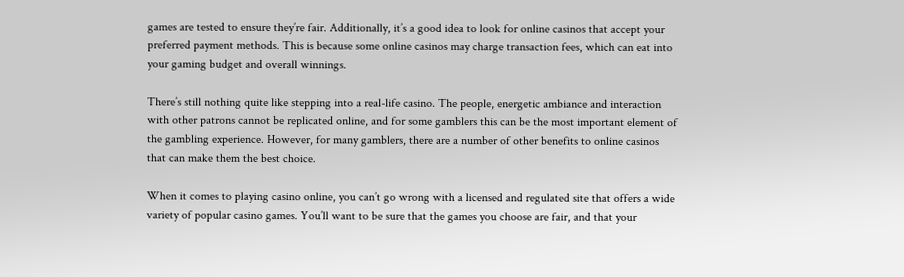games are tested to ensure they’re fair. Additionally, it’s a good idea to look for online casinos that accept your preferred payment methods. This is because some online casinos may charge transaction fees, which can eat into your gaming budget and overall winnings.

There’s still nothing quite like stepping into a real-life casino. The people, energetic ambiance and interaction with other patrons cannot be replicated online, and for some gamblers this can be the most important element of the gambling experience. However, for many gamblers, there are a number of other benefits to online casinos that can make them the best choice.

When it comes to playing casino online, you can’t go wrong with a licensed and regulated site that offers a wide variety of popular casino games. You’ll want to be sure that the games you choose are fair, and that your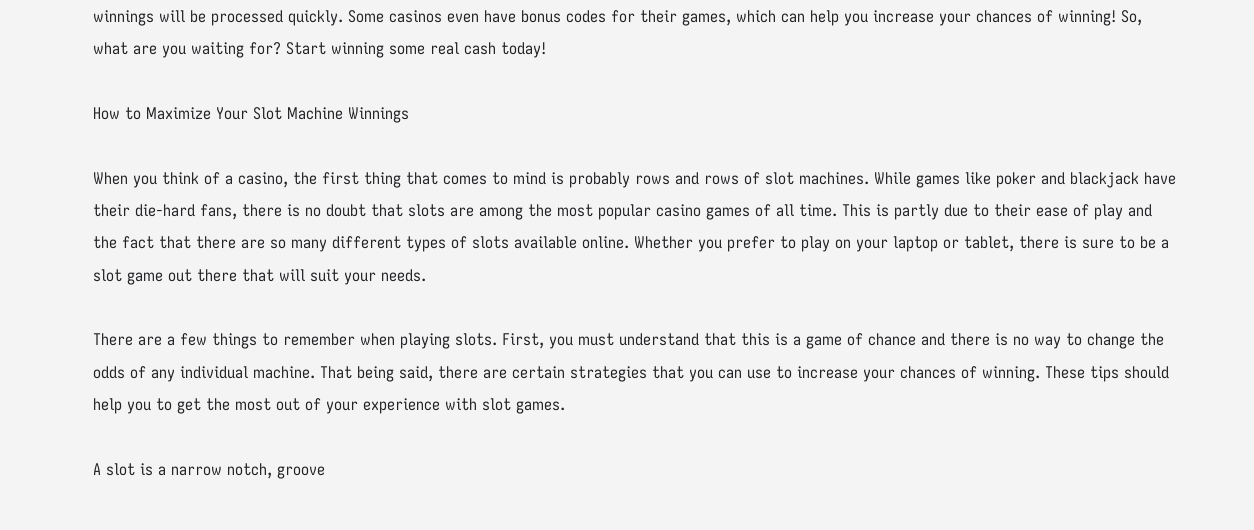winnings will be processed quickly. Some casinos even have bonus codes for their games, which can help you increase your chances of winning! So, what are you waiting for? Start winning some real cash today!

How to Maximize Your Slot Machine Winnings

When you think of a casino, the first thing that comes to mind is probably rows and rows of slot machines. While games like poker and blackjack have their die-hard fans, there is no doubt that slots are among the most popular casino games of all time. This is partly due to their ease of play and the fact that there are so many different types of slots available online. Whether you prefer to play on your laptop or tablet, there is sure to be a slot game out there that will suit your needs.

There are a few things to remember when playing slots. First, you must understand that this is a game of chance and there is no way to change the odds of any individual machine. That being said, there are certain strategies that you can use to increase your chances of winning. These tips should help you to get the most out of your experience with slot games.

A slot is a narrow notch, groove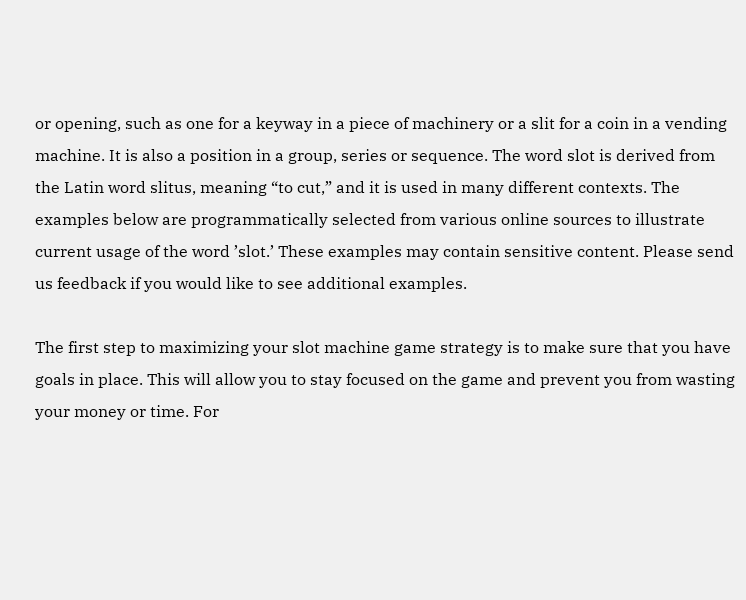or opening, such as one for a keyway in a piece of machinery or a slit for a coin in a vending machine. It is also a position in a group, series or sequence. The word slot is derived from the Latin word slitus, meaning “to cut,” and it is used in many different contexts. The examples below are programmatically selected from various online sources to illustrate current usage of the word ’slot.’ These examples may contain sensitive content. Please send us feedback if you would like to see additional examples.

The first step to maximizing your slot machine game strategy is to make sure that you have goals in place. This will allow you to stay focused on the game and prevent you from wasting your money or time. For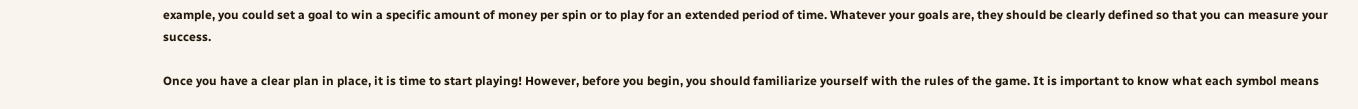example, you could set a goal to win a specific amount of money per spin or to play for an extended period of time. Whatever your goals are, they should be clearly defined so that you can measure your success.

Once you have a clear plan in place, it is time to start playing! However, before you begin, you should familiarize yourself with the rules of the game. It is important to know what each symbol means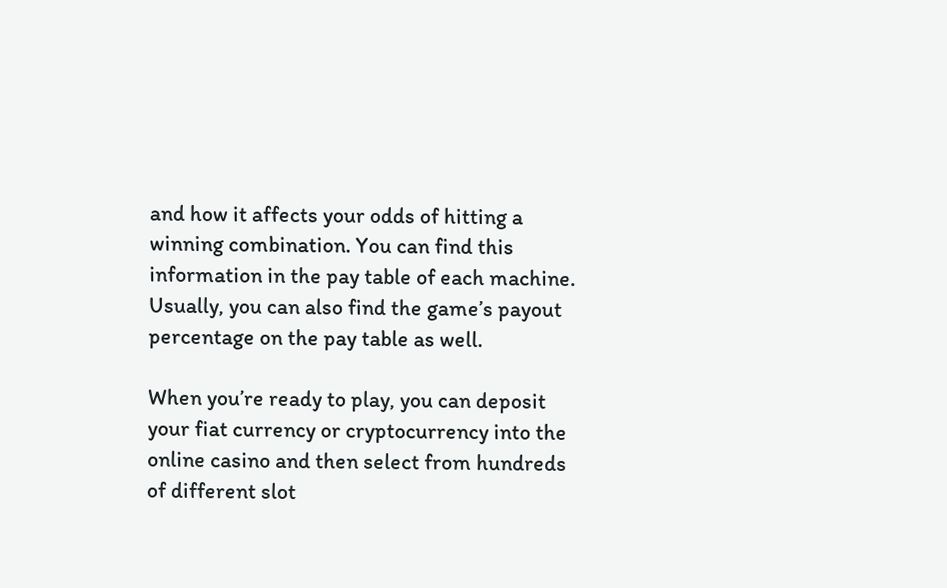and how it affects your odds of hitting a winning combination. You can find this information in the pay table of each machine. Usually, you can also find the game’s payout percentage on the pay table as well.

When you’re ready to play, you can deposit your fiat currency or cryptocurrency into the online casino and then select from hundreds of different slot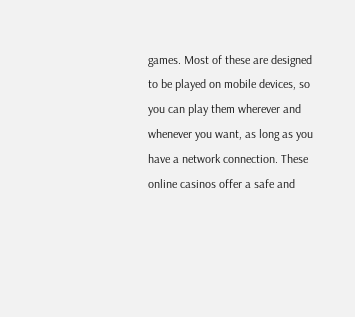games. Most of these are designed to be played on mobile devices, so you can play them wherever and whenever you want, as long as you have a network connection. These online casinos offer a safe and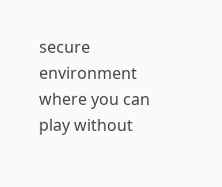secure environment where you can play without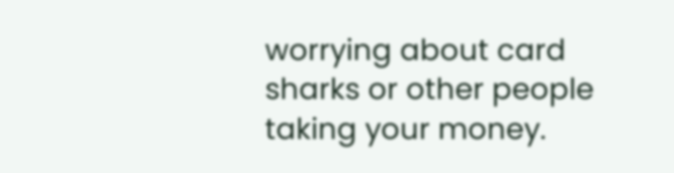worrying about card sharks or other people taking your money.